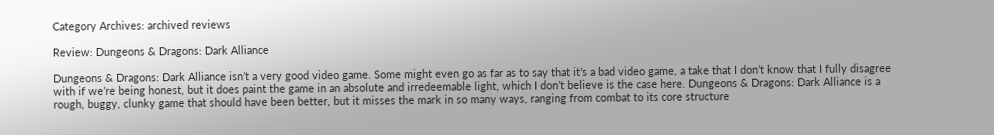Category Archives: archived reviews

Review: Dungeons & Dragons: Dark Alliance

Dungeons & Dragons: Dark Alliance isn’t a very good video game. Some might even go as far as to say that it’s a bad video game, a take that I don’t know that I fully disagree with if we’re being honest, but it does paint the game in an absolute and irredeemable light, which I don’t believe is the case here. Dungeons & Dragons: Dark Alliance is a rough, buggy, clunky game that should have been better, but it misses the mark in so many ways, ranging from combat to its core structure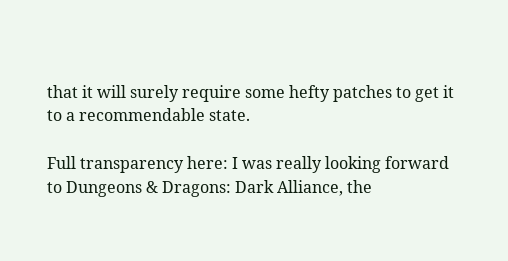that it will surely require some hefty patches to get it to a recommendable state.

Full transparency here: I was really looking forward to Dungeons & Dragons: Dark Alliance, the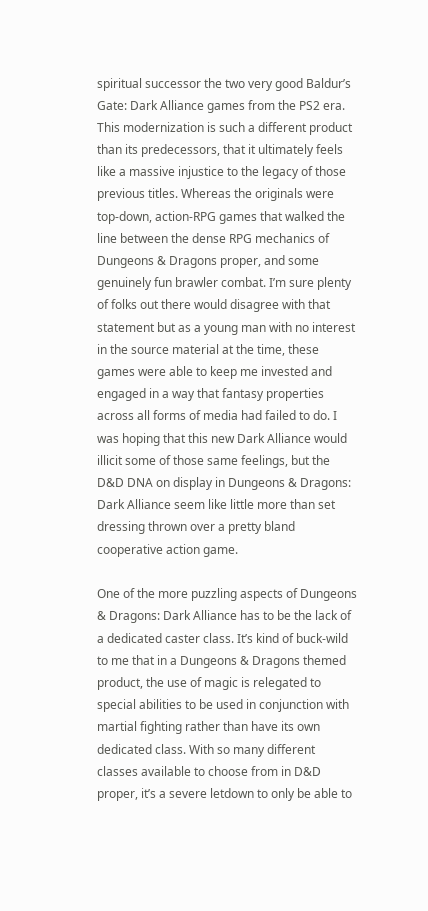spiritual successor the two very good Baldur’s Gate: Dark Alliance games from the PS2 era. This modernization is such a different product than its predecessors, that it ultimately feels like a massive injustice to the legacy of those previous titles. Whereas the originals were top-down, action-RPG games that walked the line between the dense RPG mechanics of Dungeons & Dragons proper, and some genuinely fun brawler combat. I’m sure plenty of folks out there would disagree with that statement but as a young man with no interest in the source material at the time, these games were able to keep me invested and engaged in a way that fantasy properties across all forms of media had failed to do. I was hoping that this new Dark Alliance would illicit some of those same feelings, but the D&D DNA on display in Dungeons & Dragons: Dark Alliance seem like little more than set dressing thrown over a pretty bland cooperative action game.

One of the more puzzling aspects of Dungeons & Dragons: Dark Alliance has to be the lack of a dedicated caster class. It’s kind of buck-wild to me that in a Dungeons & Dragons themed product, the use of magic is relegated to special abilities to be used in conjunction with martial fighting rather than have its own dedicated class. With so many different classes available to choose from in D&D proper, it’s a severe letdown to only be able to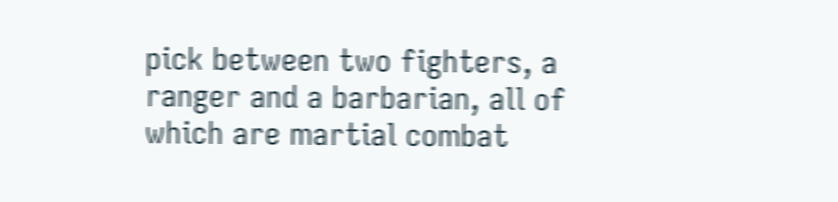pick between two fighters, a ranger and a barbarian, all of which are martial combat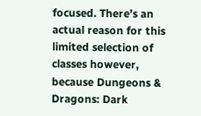focused. There’s an actual reason for this limited selection of classes however, because Dungeons & Dragons: Dark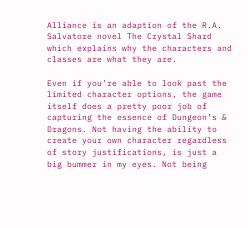Alliance is an adaption of the R.A. Salvatore novel The Crystal Shard which explains why the characters and classes are what they are.

Even if you’re able to look past the limited character options, the game itself does a pretty poor job of capturing the essence of Dungeon’s & Dragons. Not having the ability to create your own character regardless of story justifications, is just a big bummer in my eyes. Not being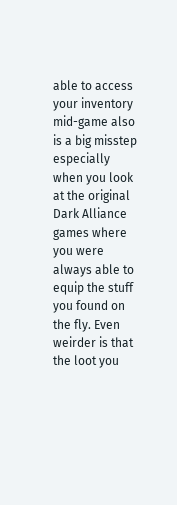able to access your inventory mid-game also is a big misstep especially when you look at the original Dark Alliance games where you were always able to equip the stuff you found on the fly. Even weirder is that the loot you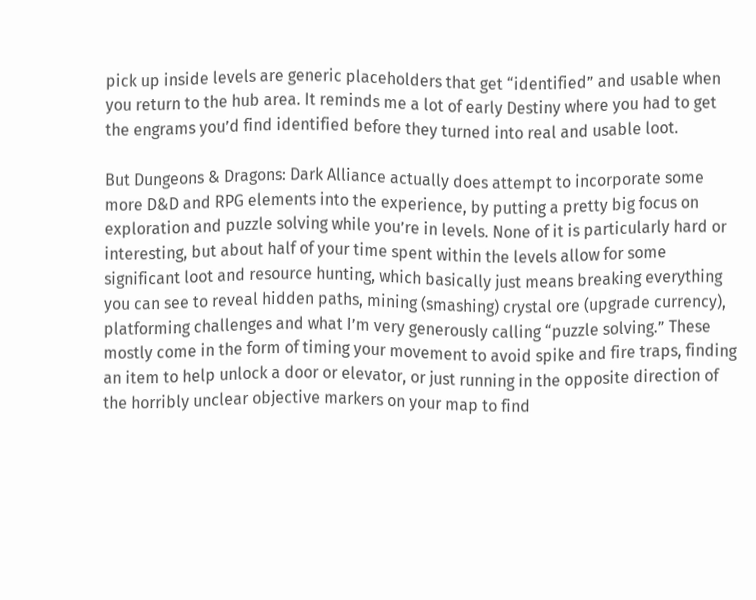pick up inside levels are generic placeholders that get “identified” and usable when you return to the hub area. It reminds me a lot of early Destiny where you had to get the engrams you’d find identified before they turned into real and usable loot.

But Dungeons & Dragons: Dark Alliance actually does attempt to incorporate some more D&D and RPG elements into the experience, by putting a pretty big focus on exploration and puzzle solving while you’re in levels. None of it is particularly hard or interesting, but about half of your time spent within the levels allow for some significant loot and resource hunting, which basically just means breaking everything you can see to reveal hidden paths, mining (smashing) crystal ore (upgrade currency), platforming challenges and what I’m very generously calling “puzzle solving.” These mostly come in the form of timing your movement to avoid spike and fire traps, finding an item to help unlock a door or elevator, or just running in the opposite direction of the horribly unclear objective markers on your map to find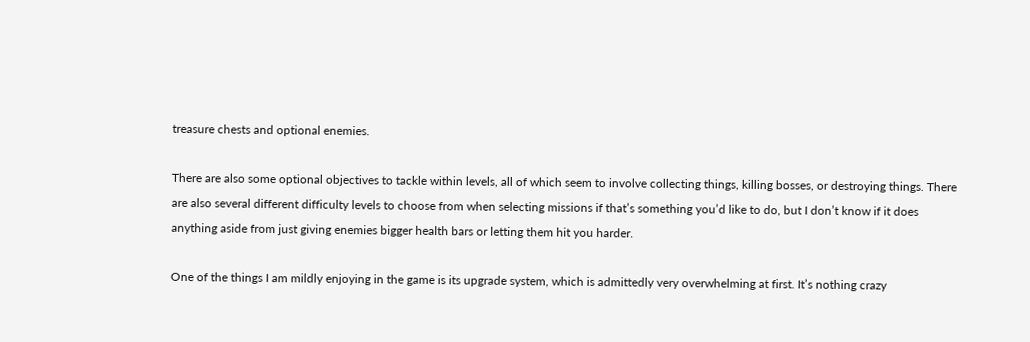treasure chests and optional enemies.

There are also some optional objectives to tackle within levels, all of which seem to involve collecting things, killing bosses, or destroying things. There are also several different difficulty levels to choose from when selecting missions if that’s something you’d like to do, but I don’t know if it does anything aside from just giving enemies bigger health bars or letting them hit you harder.

One of the things I am mildly enjoying in the game is its upgrade system, which is admittedly very overwhelming at first. It’s nothing crazy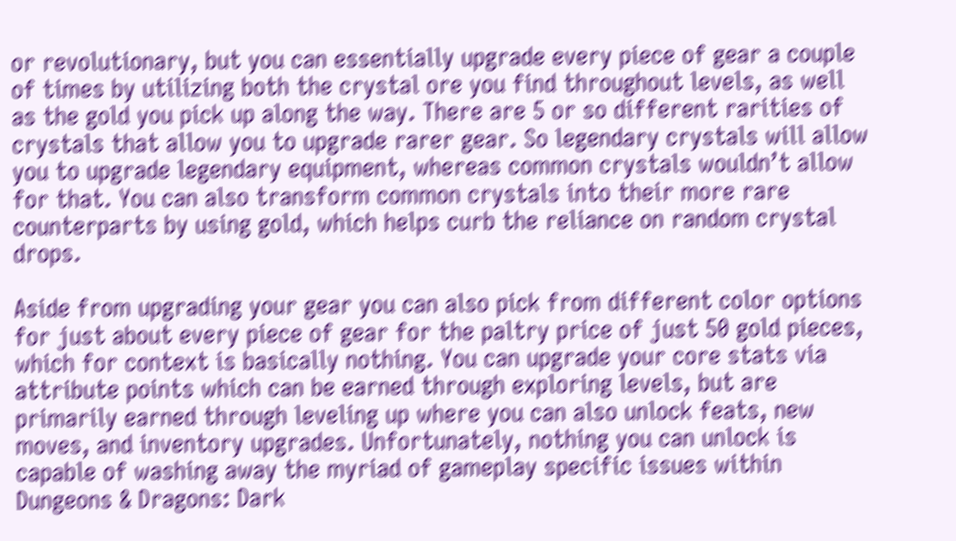or revolutionary, but you can essentially upgrade every piece of gear a couple of times by utilizing both the crystal ore you find throughout levels, as well as the gold you pick up along the way. There are 5 or so different rarities of crystals that allow you to upgrade rarer gear. So legendary crystals will allow you to upgrade legendary equipment, whereas common crystals wouldn’t allow for that. You can also transform common crystals into their more rare counterparts by using gold, which helps curb the reliance on random crystal drops.

Aside from upgrading your gear you can also pick from different color options for just about every piece of gear for the paltry price of just 50 gold pieces, which for context is basically nothing. You can upgrade your core stats via attribute points which can be earned through exploring levels, but are primarily earned through leveling up where you can also unlock feats, new moves, and inventory upgrades. Unfortunately, nothing you can unlock is capable of washing away the myriad of gameplay specific issues within Dungeons & Dragons: Dark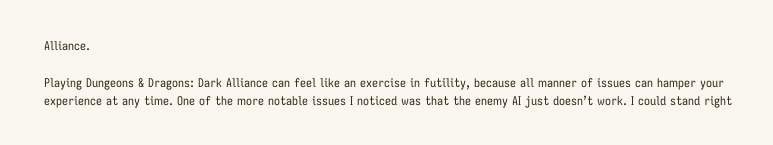Alliance.

Playing Dungeons & Dragons: Dark Alliance can feel like an exercise in futility, because all manner of issues can hamper your experience at any time. One of the more notable issues I noticed was that the enemy AI just doesn’t work. I could stand right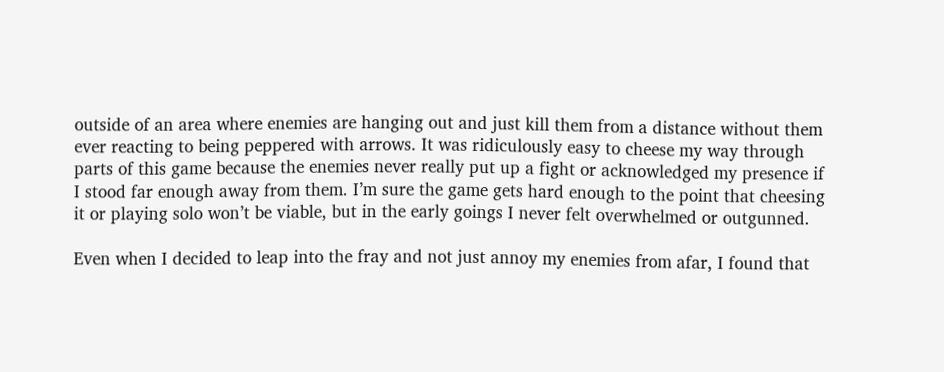outside of an area where enemies are hanging out and just kill them from a distance without them ever reacting to being peppered with arrows. It was ridiculously easy to cheese my way through parts of this game because the enemies never really put up a fight or acknowledged my presence if I stood far enough away from them. I’m sure the game gets hard enough to the point that cheesing it or playing solo won’t be viable, but in the early goings I never felt overwhelmed or outgunned.

Even when I decided to leap into the fray and not just annoy my enemies from afar, I found that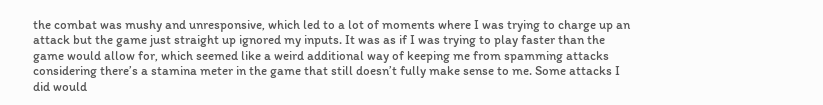the combat was mushy and unresponsive, which led to a lot of moments where I was trying to charge up an attack but the game just straight up ignored my inputs. It was as if I was trying to play faster than the game would allow for, which seemed like a weird additional way of keeping me from spamming attacks considering there’s a stamina meter in the game that still doesn’t fully make sense to me. Some attacks I did would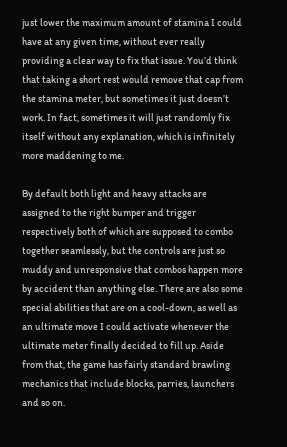just lower the maximum amount of stamina I could have at any given time, without ever really providing a clear way to fix that issue. You’d think that taking a short rest would remove that cap from the stamina meter, but sometimes it just doesn’t work. In fact, sometimes it will just randomly fix itself without any explanation, which is infinitely more maddening to me.

By default both light and heavy attacks are assigned to the right bumper and trigger respectively both of which are supposed to combo together seamlessly, but the controls are just so muddy and unresponsive that combos happen more by accident than anything else. There are also some special abilities that are on a cool-down, as well as an ultimate move I could activate whenever the ultimate meter finally decided to fill up. Aside from that, the game has fairly standard brawling mechanics that include blocks, parries, launchers and so on.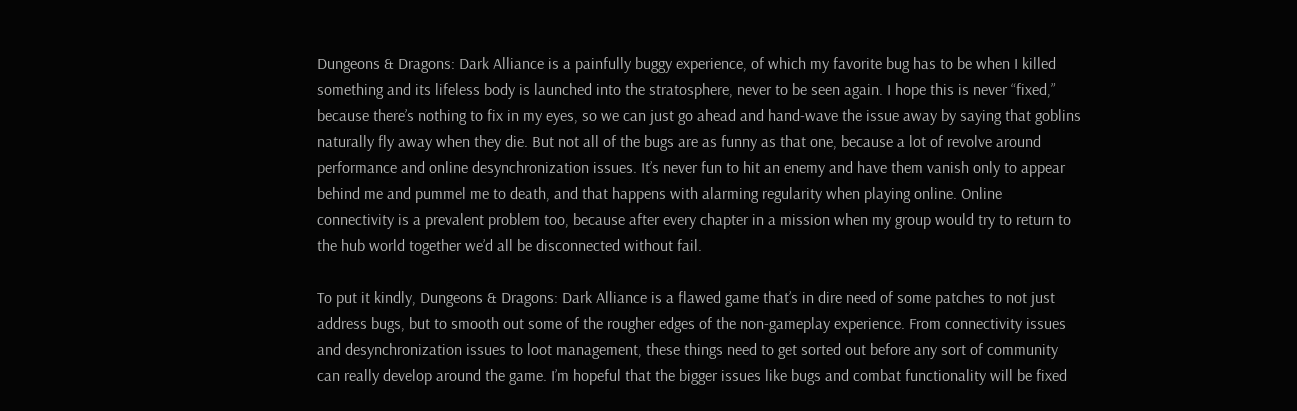Dungeons & Dragons: Dark Alliance is a painfully buggy experience, of which my favorite bug has to be when I killed something and its lifeless body is launched into the stratosphere, never to be seen again. I hope this is never “fixed,” because there’s nothing to fix in my eyes, so we can just go ahead and hand-wave the issue away by saying that goblins naturally fly away when they die. But not all of the bugs are as funny as that one, because a lot of revolve around performance and online desynchronization issues. It’s never fun to hit an enemy and have them vanish only to appear behind me and pummel me to death, and that happens with alarming regularity when playing online. Online connectivity is a prevalent problem too, because after every chapter in a mission when my group would try to return to the hub world together we’d all be disconnected without fail.

To put it kindly, Dungeons & Dragons: Dark Alliance is a flawed game that’s in dire need of some patches to not just address bugs, but to smooth out some of the rougher edges of the non-gameplay experience. From connectivity issues and desynchronization issues to loot management, these things need to get sorted out before any sort of community can really develop around the game. I’m hopeful that the bigger issues like bugs and combat functionality will be fixed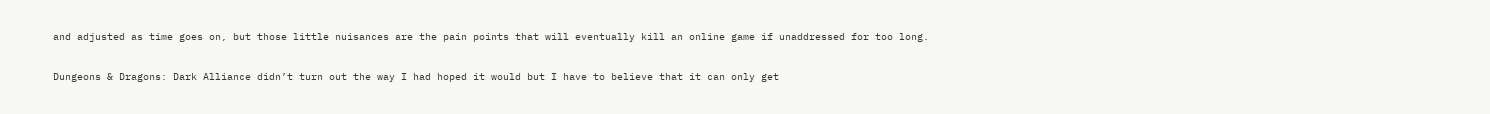and adjusted as time goes on, but those little nuisances are the pain points that will eventually kill an online game if unaddressed for too long.

Dungeons & Dragons: Dark Alliance didn’t turn out the way I had hoped it would but I have to believe that it can only get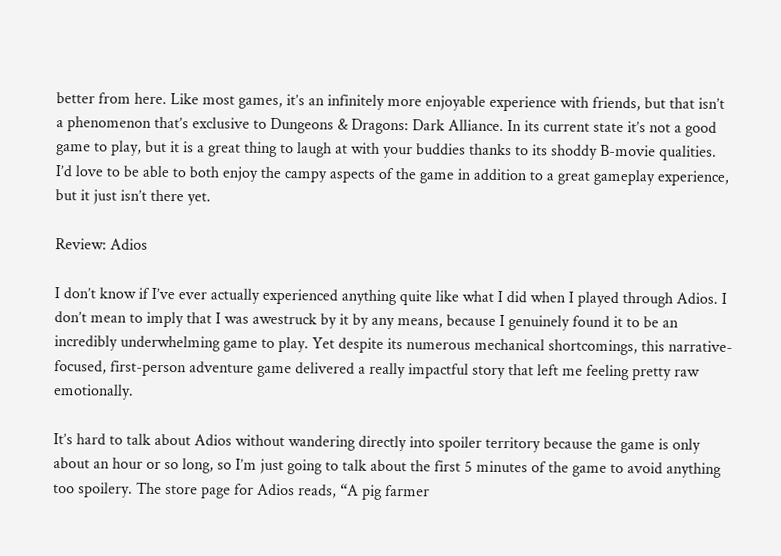better from here. Like most games, it’s an infinitely more enjoyable experience with friends, but that isn’t a phenomenon that’s exclusive to Dungeons & Dragons: Dark Alliance. In its current state it’s not a good game to play, but it is a great thing to laugh at with your buddies thanks to its shoddy B-movie qualities. I’d love to be able to both enjoy the campy aspects of the game in addition to a great gameplay experience, but it just isn’t there yet.

Review: Adios

I don’t know if I’ve ever actually experienced anything quite like what I did when I played through Adios. I don’t mean to imply that I was awestruck by it by any means, because I genuinely found it to be an incredibly underwhelming game to play. Yet despite its numerous mechanical shortcomings, this narrative-focused, first-person adventure game delivered a really impactful story that left me feeling pretty raw emotionally.

It’s hard to talk about Adios without wandering directly into spoiler territory because the game is only about an hour or so long, so I’m just going to talk about the first 5 minutes of the game to avoid anything too spoilery. The store page for Adios reads, “A pig farmer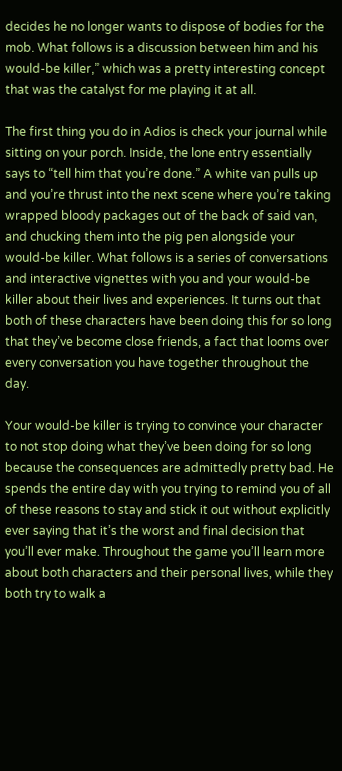decides he no longer wants to dispose of bodies for the mob. What follows is a discussion between him and his would-be killer,” which was a pretty interesting concept that was the catalyst for me playing it at all.

The first thing you do in Adios is check your journal while sitting on your porch. Inside, the lone entry essentially says to “tell him that you’re done.” A white van pulls up and you’re thrust into the next scene where you’re taking wrapped bloody packages out of the back of said van, and chucking them into the pig pen alongside your would-be killer. What follows is a series of conversations and interactive vignettes with you and your would-be killer about their lives and experiences. It turns out that both of these characters have been doing this for so long that they’ve become close friends, a fact that looms over every conversation you have together throughout the day.

Your would-be killer is trying to convince your character to not stop doing what they’ve been doing for so long because the consequences are admittedly pretty bad. He spends the entire day with you trying to remind you of all of these reasons to stay and stick it out without explicitly ever saying that it’s the worst and final decision that you’ll ever make. Throughout the game you’ll learn more about both characters and their personal lives, while they both try to walk a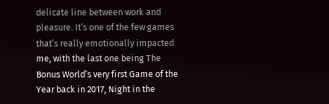delicate line between work and pleasure. It’s one of the few games that’s really emotionally impacted me, with the last one being The Bonus World’s very first Game of the Year back in 2017, Night in the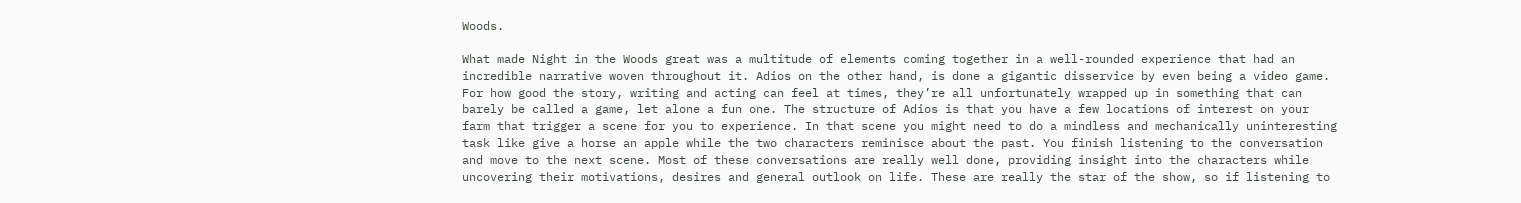Woods.

What made Night in the Woods great was a multitude of elements coming together in a well-rounded experience that had an incredible narrative woven throughout it. Adios on the other hand, is done a gigantic disservice by even being a video game. For how good the story, writing and acting can feel at times, they’re all unfortunately wrapped up in something that can barely be called a game, let alone a fun one. The structure of Adios is that you have a few locations of interest on your farm that trigger a scene for you to experience. In that scene you might need to do a mindless and mechanically uninteresting task like give a horse an apple while the two characters reminisce about the past. You finish listening to the conversation and move to the next scene. Most of these conversations are really well done, providing insight into the characters while uncovering their motivations, desires and general outlook on life. These are really the star of the show, so if listening to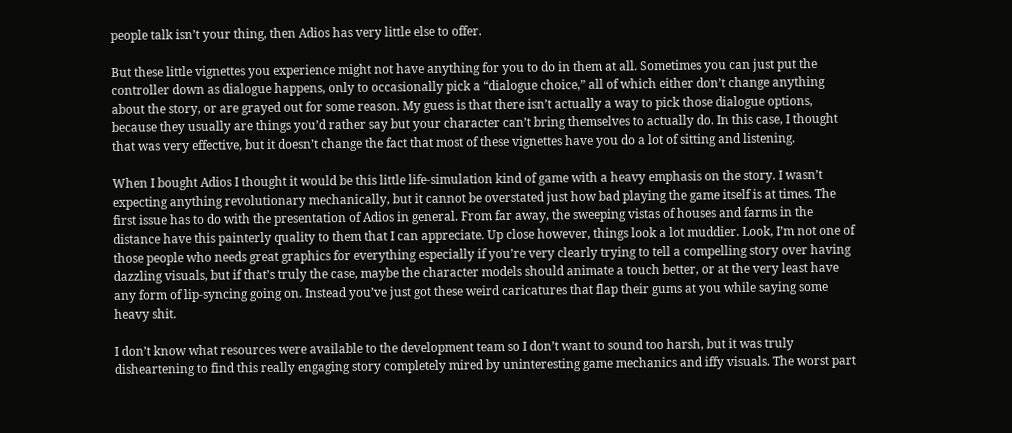people talk isn’t your thing, then Adios has very little else to offer.

But these little vignettes you experience might not have anything for you to do in them at all. Sometimes you can just put the controller down as dialogue happens, only to occasionally pick a “dialogue choice,” all of which either don’t change anything about the story, or are grayed out for some reason. My guess is that there isn’t actually a way to pick those dialogue options, because they usually are things you’d rather say but your character can’t bring themselves to actually do. In this case, I thought that was very effective, but it doesn’t change the fact that most of these vignettes have you do a lot of sitting and listening.

When I bought Adios I thought it would be this little life-simulation kind of game with a heavy emphasis on the story. I wasn’t expecting anything revolutionary mechanically, but it cannot be overstated just how bad playing the game itself is at times. The first issue has to do with the presentation of Adios in general. From far away, the sweeping vistas of houses and farms in the distance have this painterly quality to them that I can appreciate. Up close however, things look a lot muddier. Look, I’m not one of those people who needs great graphics for everything especially if you’re very clearly trying to tell a compelling story over having dazzling visuals, but if that’s truly the case, maybe the character models should animate a touch better, or at the very least have any form of lip-syncing going on. Instead you’ve just got these weird caricatures that flap their gums at you while saying some heavy shit.

I don’t know what resources were available to the development team so I don’t want to sound too harsh, but it was truly disheartening to find this really engaging story completely mired by uninteresting game mechanics and iffy visuals. The worst part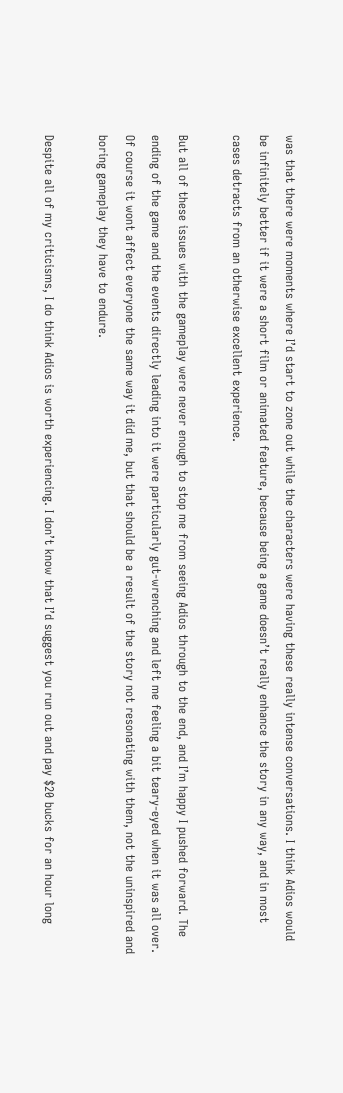was that there were moments where I’d start to zone out while the characters were having these really intense conversations. I think Adios would be infinitely better if it were a short film or animated feature, because being a game doesn’t really enhance the story in any way, and in most cases detracts from an otherwise excellent experience.

But all of these issues with the gameplay were never enough to stop me from seeing Adios through to the end, and I’m happy I pushed forward. The ending of the game and the events directly leading into it were particularly gut-wrenching and left me feeling a bit teary-eyed when it was all over. Of course it wont affect everyone the same way it did me, but that should be a result of the story not resonating with them, not the uninspired and boring gameplay they have to endure.

Despite all of my criticisms, I do think Adios is worth experiencing. I don’t know that I’d suggest you run out and pay $20 bucks for an hour long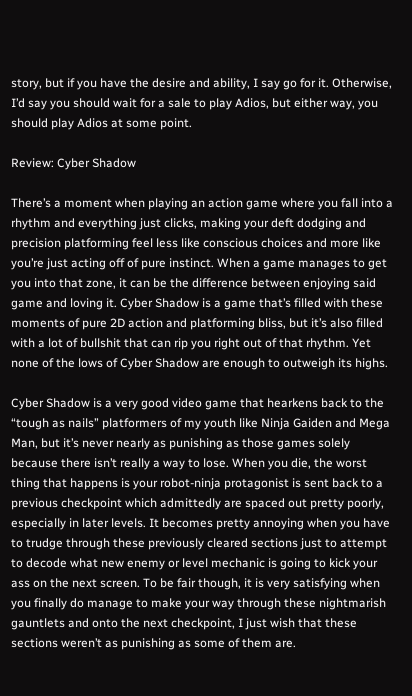story, but if you have the desire and ability, I say go for it. Otherwise, I’d say you should wait for a sale to play Adios, but either way, you should play Adios at some point.

Review: Cyber Shadow

There’s a moment when playing an action game where you fall into a rhythm and everything just clicks, making your deft dodging and precision platforming feel less like conscious choices and more like you’re just acting off of pure instinct. When a game manages to get you into that zone, it can be the difference between enjoying said game and loving it. Cyber Shadow is a game that’s filled with these moments of pure 2D action and platforming bliss, but it’s also filled with a lot of bullshit that can rip you right out of that rhythm. Yet none of the lows of Cyber Shadow are enough to outweigh its highs.

Cyber Shadow is a very good video game that hearkens back to the “tough as nails” platformers of my youth like Ninja Gaiden and Mega Man, but it’s never nearly as punishing as those games solely because there isn’t really a way to lose. When you die, the worst thing that happens is your robot-ninja protagonist is sent back to a previous checkpoint which admittedly are spaced out pretty poorly, especially in later levels. It becomes pretty annoying when you have to trudge through these previously cleared sections just to attempt to decode what new enemy or level mechanic is going to kick your ass on the next screen. To be fair though, it is very satisfying when you finally do manage to make your way through these nightmarish gauntlets and onto the next checkpoint, I just wish that these sections weren’t as punishing as some of them are.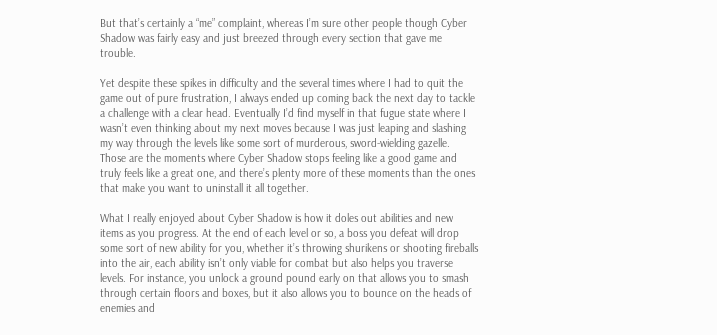But that’s certainly a “me” complaint, whereas I’m sure other people though Cyber Shadow was fairly easy and just breezed through every section that gave me trouble.

Yet despite these spikes in difficulty and the several times where I had to quit the game out of pure frustration, I always ended up coming back the next day to tackle a challenge with a clear head. Eventually I’d find myself in that fugue state where I wasn’t even thinking about my next moves because I was just leaping and slashing my way through the levels like some sort of murderous, sword-wielding gazelle. Those are the moments where Cyber Shadow stops feeling like a good game and truly feels like a great one, and there’s plenty more of these moments than the ones that make you want to uninstall it all together.

What I really enjoyed about Cyber Shadow is how it doles out abilities and new items as you progress. At the end of each level or so, a boss you defeat will drop some sort of new ability for you, whether it’s throwing shurikens or shooting fireballs into the air, each ability isn’t only viable for combat but also helps you traverse levels. For instance, you unlock a ground pound early on that allows you to smash through certain floors and boxes, but it also allows you to bounce on the heads of enemies and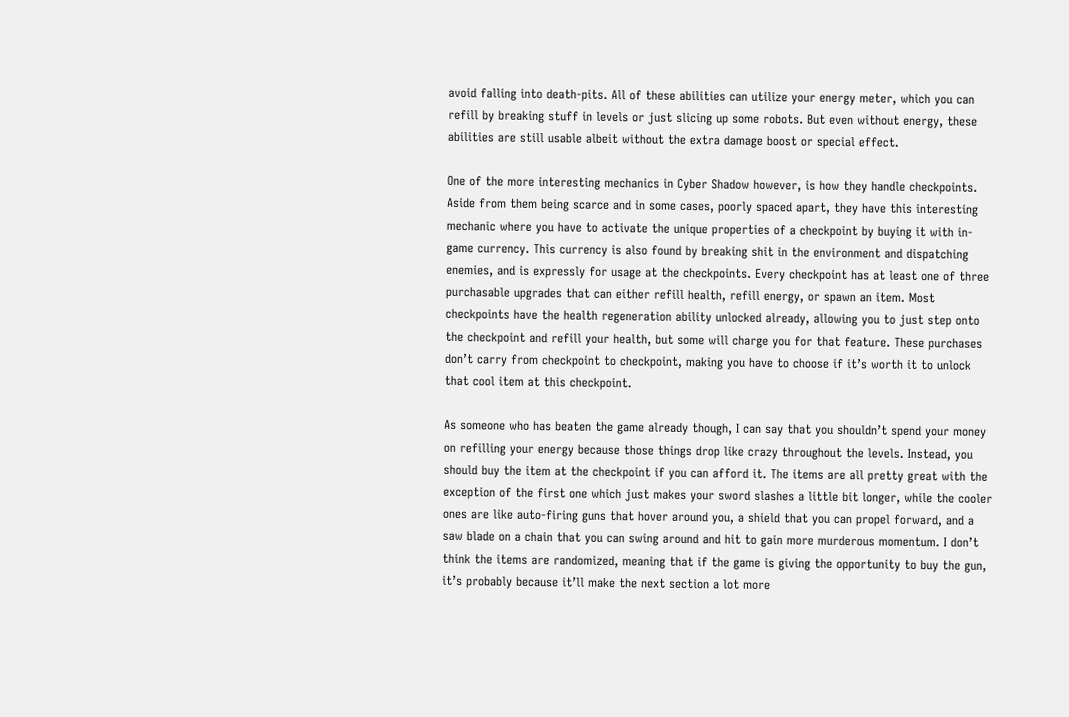avoid falling into death-pits. All of these abilities can utilize your energy meter, which you can refill by breaking stuff in levels or just slicing up some robots. But even without energy, these abilities are still usable albeit without the extra damage boost or special effect.

One of the more interesting mechanics in Cyber Shadow however, is how they handle checkpoints. Aside from them being scarce and in some cases, poorly spaced apart, they have this interesting mechanic where you have to activate the unique properties of a checkpoint by buying it with in-game currency. This currency is also found by breaking shit in the environment and dispatching enemies, and is expressly for usage at the checkpoints. Every checkpoint has at least one of three purchasable upgrades that can either refill health, refill energy, or spawn an item. Most checkpoints have the health regeneration ability unlocked already, allowing you to just step onto the checkpoint and refill your health, but some will charge you for that feature. These purchases don’t carry from checkpoint to checkpoint, making you have to choose if it’s worth it to unlock that cool item at this checkpoint.

As someone who has beaten the game already though, I can say that you shouldn’t spend your money on refilling your energy because those things drop like crazy throughout the levels. Instead, you should buy the item at the checkpoint if you can afford it. The items are all pretty great with the exception of the first one which just makes your sword slashes a little bit longer, while the cooler ones are like auto-firing guns that hover around you, a shield that you can propel forward, and a saw blade on a chain that you can swing around and hit to gain more murderous momentum. I don’t think the items are randomized, meaning that if the game is giving the opportunity to buy the gun, it’s probably because it’ll make the next section a lot more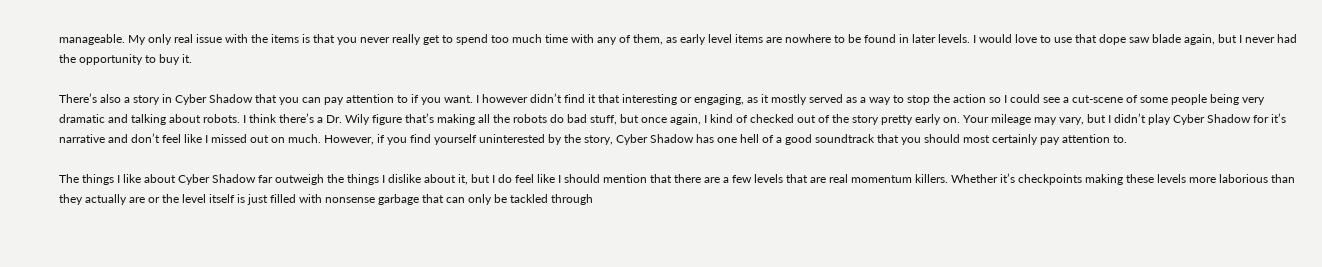manageable. My only real issue with the items is that you never really get to spend too much time with any of them, as early level items are nowhere to be found in later levels. I would love to use that dope saw blade again, but I never had the opportunity to buy it.

There’s also a story in Cyber Shadow that you can pay attention to if you want. I however didn’t find it that interesting or engaging, as it mostly served as a way to stop the action so I could see a cut-scene of some people being very dramatic and talking about robots. I think there’s a Dr. Wily figure that’s making all the robots do bad stuff, but once again, I kind of checked out of the story pretty early on. Your mileage may vary, but I didn’t play Cyber Shadow for it’s narrative and don’t feel like I missed out on much. However, if you find yourself uninterested by the story, Cyber Shadow has one hell of a good soundtrack that you should most certainly pay attention to.

The things I like about Cyber Shadow far outweigh the things I dislike about it, but I do feel like I should mention that there are a few levels that are real momentum killers. Whether it’s checkpoints making these levels more laborious than they actually are or the level itself is just filled with nonsense garbage that can only be tackled through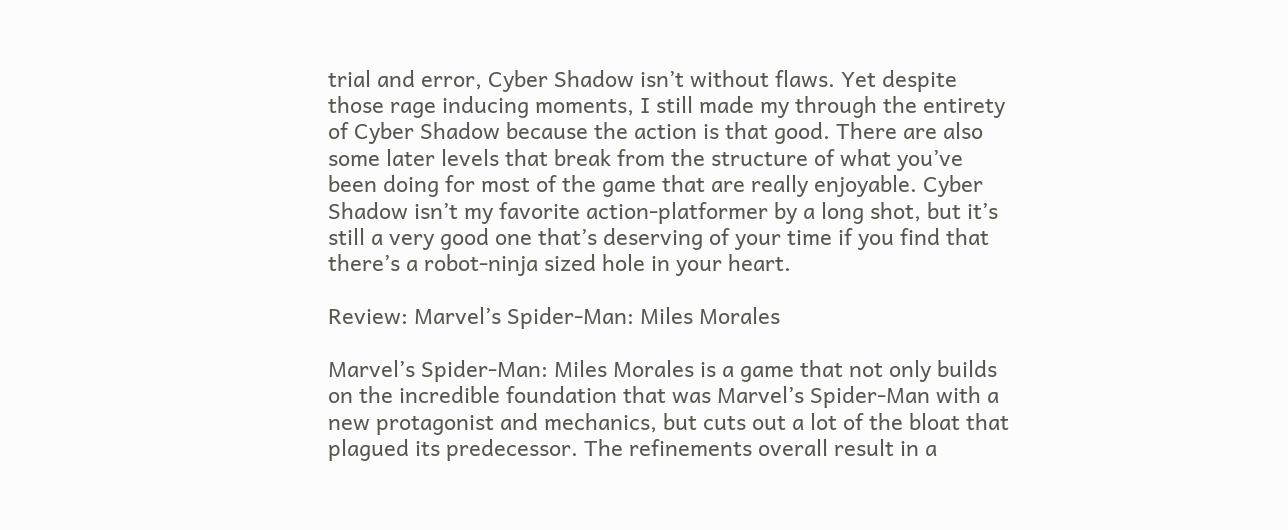trial and error, Cyber Shadow isn’t without flaws. Yet despite those rage inducing moments, I still made my through the entirety of Cyber Shadow because the action is that good. There are also some later levels that break from the structure of what you’ve been doing for most of the game that are really enjoyable. Cyber Shadow isn’t my favorite action-platformer by a long shot, but it’s still a very good one that’s deserving of your time if you find that there’s a robot-ninja sized hole in your heart.

Review: Marvel’s Spider-Man: Miles Morales

Marvel’s Spider-Man: Miles Morales is a game that not only builds on the incredible foundation that was Marvel’s Spider-Man with a new protagonist and mechanics, but cuts out a lot of the bloat that plagued its predecessor. The refinements overall result in a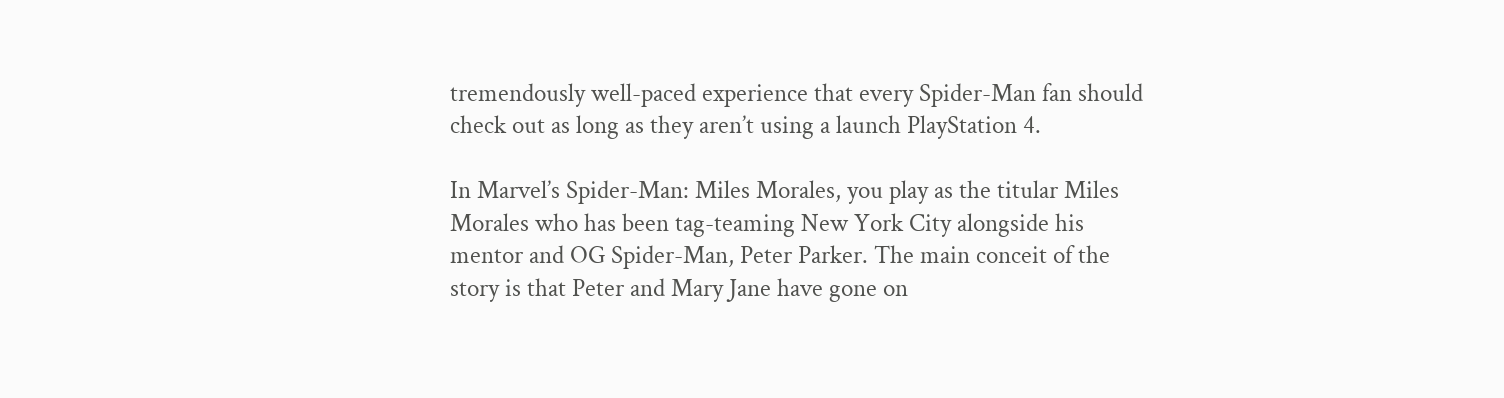tremendously well-paced experience that every Spider-Man fan should check out as long as they aren’t using a launch PlayStation 4.

In Marvel’s Spider-Man: Miles Morales, you play as the titular Miles Morales who has been tag-teaming New York City alongside his mentor and OG Spider-Man, Peter Parker. The main conceit of the story is that Peter and Mary Jane have gone on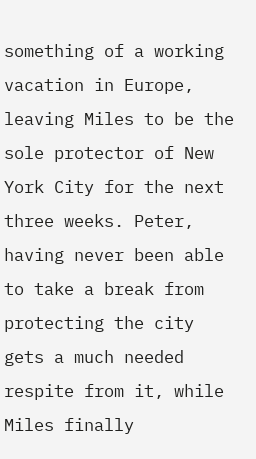something of a working vacation in Europe, leaving Miles to be the sole protector of New York City for the next three weeks. Peter, having never been able to take a break from protecting the city gets a much needed respite from it, while Miles finally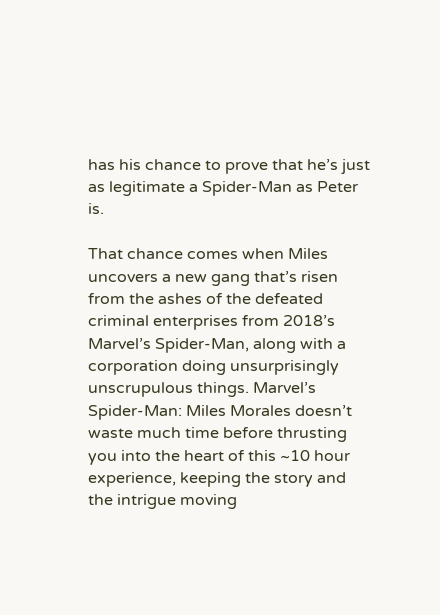has his chance to prove that he’s just as legitimate a Spider-Man as Peter is.

That chance comes when Miles uncovers a new gang that’s risen from the ashes of the defeated criminal enterprises from 2018’s Marvel’s Spider-Man, along with a corporation doing unsurprisingly unscrupulous things. Marvel’s Spider-Man: Miles Morales doesn’t waste much time before thrusting you into the heart of this ~10 hour experience, keeping the story and the intrigue moving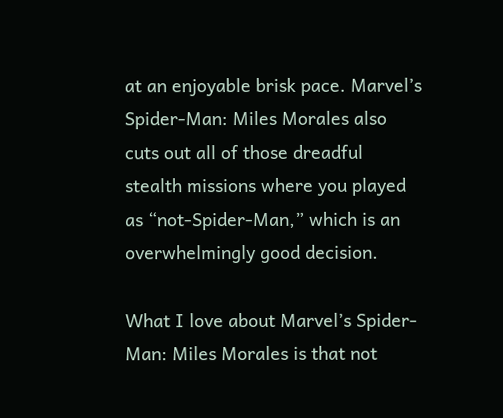at an enjoyable brisk pace. Marvel’s Spider-Man: Miles Morales also cuts out all of those dreadful stealth missions where you played as “not-Spider-Man,” which is an overwhelmingly good decision.

What I love about Marvel’s Spider-Man: Miles Morales is that not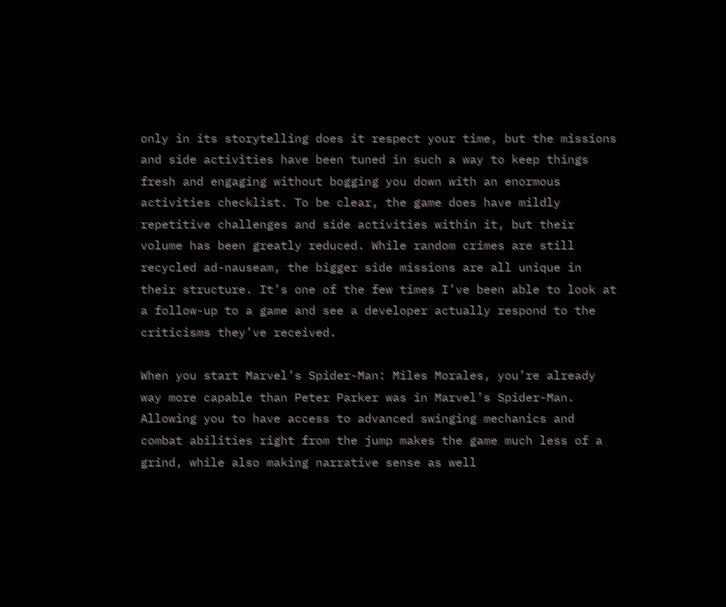only in its storytelling does it respect your time, but the missions and side activities have been tuned in such a way to keep things fresh and engaging without bogging you down with an enormous activities checklist. To be clear, the game does have mildly repetitive challenges and side activities within it, but their volume has been greatly reduced. While random crimes are still recycled ad-nauseam, the bigger side missions are all unique in their structure. It’s one of the few times I’ve been able to look at a follow-up to a game and see a developer actually respond to the criticisms they’ve received.

When you start Marvel’s Spider-Man: Miles Morales, you’re already way more capable than Peter Parker was in Marvel’s Spider-Man. Allowing you to have access to advanced swinging mechanics and combat abilities right from the jump makes the game much less of a grind, while also making narrative sense as well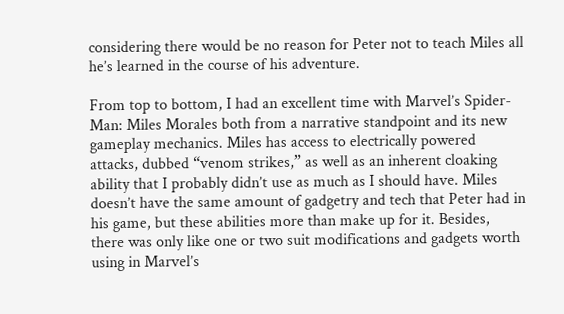considering there would be no reason for Peter not to teach Miles all he’s learned in the course of his adventure.

From top to bottom, I had an excellent time with Marvel’s Spider-Man: Miles Morales both from a narrative standpoint and its new gameplay mechanics. Miles has access to electrically powered attacks, dubbed “venom strikes,” as well as an inherent cloaking ability that I probably didn’t use as much as I should have. Miles doesn’t have the same amount of gadgetry and tech that Peter had in his game, but these abilities more than make up for it. Besides, there was only like one or two suit modifications and gadgets worth using in Marvel’s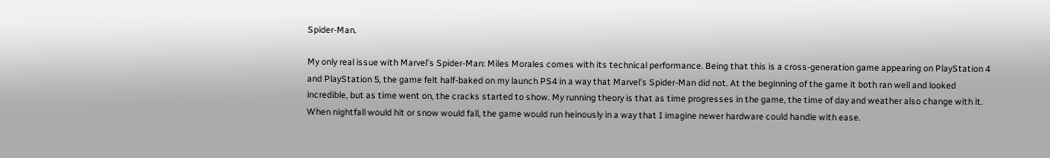Spider-Man.

My only real issue with Marvel’s Spider-Man: Miles Morales comes with its technical performance. Being that this is a cross-generation game appearing on PlayStation 4 and PlayStation 5, the game felt half-baked on my launch PS4 in a way that Marvel’s Spider-Man did not. At the beginning of the game it both ran well and looked incredible, but as time went on, the cracks started to show. My running theory is that as time progresses in the game, the time of day and weather also change with it. When nightfall would hit or snow would fall, the game would run heinously in a way that I imagine newer hardware could handle with ease.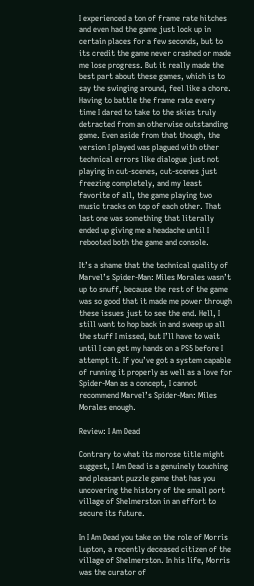I experienced a ton of frame rate hitches and even had the game just lock up in certain places for a few seconds, but to its credit the game never crashed or made me lose progress. But it really made the best part about these games, which is to say the swinging around, feel like a chore. Having to battle the frame rate every time I dared to take to the skies truly detracted from an otherwise outstanding game. Even aside from that though, the version I played was plagued with other technical errors like dialogue just not playing in cut-scenes, cut-scenes just freezing completely, and my least favorite of all, the game playing two music tracks on top of each other. That last one was something that literally ended up giving me a headache until I rebooted both the game and console.

It’s a shame that the technical quality of Marvel’s Spider-Man: Miles Morales wasn’t up to snuff, because the rest of the game was so good that it made me power through these issues just to see the end. Hell, I still want to hop back in and sweep up all the stuff I missed, but I’ll have to wait until I can get my hands on a PS5 before I attempt it. If you’ve got a system capable of running it properly as well as a love for Spider-Man as a concept, I cannot recommend Marvel’s Spider-Man: Miles Morales enough.

Review: I Am Dead

Contrary to what its morose title might suggest, I Am Dead is a genuinely touching and pleasant puzzle game that has you uncovering the history of the small port village of Shelmerston in an effort to secure its future.

In I Am Dead you take on the role of Morris Lupton, a recently deceased citizen of the village of Shelmerston. In his life, Morris was the curator of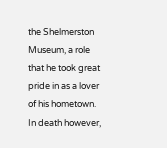the Shelmerston Museum, a role that he took great pride in as a lover of his hometown. In death however,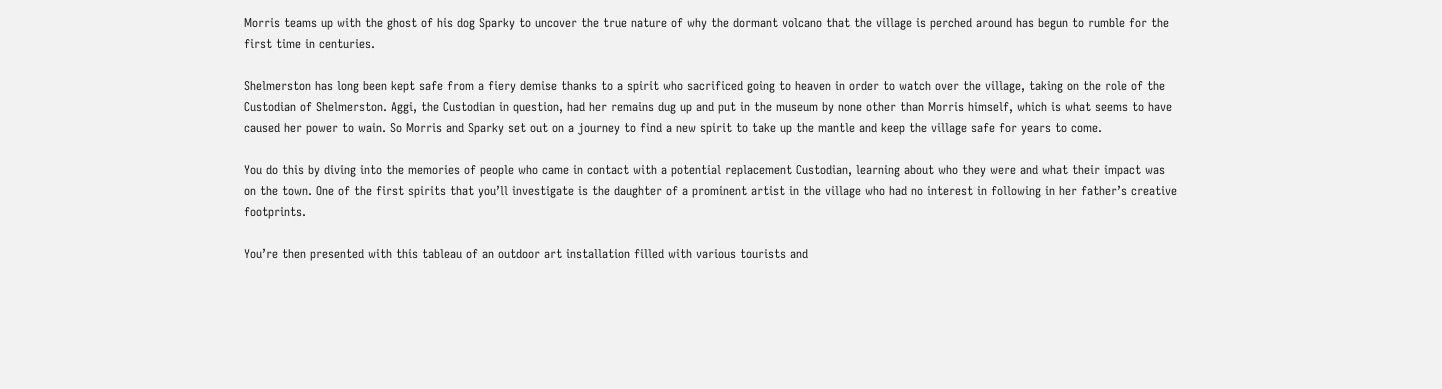Morris teams up with the ghost of his dog Sparky to uncover the true nature of why the dormant volcano that the village is perched around has begun to rumble for the first time in centuries.

Shelmerston has long been kept safe from a fiery demise thanks to a spirit who sacrificed going to heaven in order to watch over the village, taking on the role of the Custodian of Shelmerston. Aggi, the Custodian in question, had her remains dug up and put in the museum by none other than Morris himself, which is what seems to have caused her power to wain. So Morris and Sparky set out on a journey to find a new spirit to take up the mantle and keep the village safe for years to come.

You do this by diving into the memories of people who came in contact with a potential replacement Custodian, learning about who they were and what their impact was on the town. One of the first spirits that you’ll investigate is the daughter of a prominent artist in the village who had no interest in following in her father’s creative footprints.

You’re then presented with this tableau of an outdoor art installation filled with various tourists and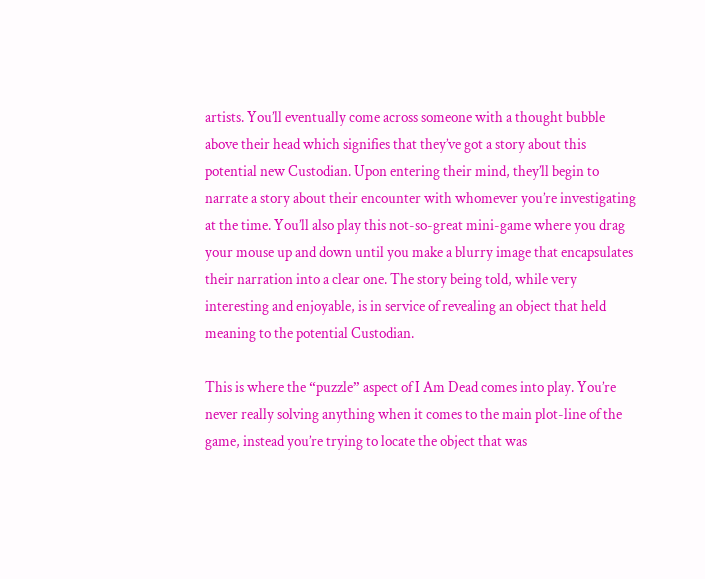artists. You’ll eventually come across someone with a thought bubble above their head which signifies that they’ve got a story about this potential new Custodian. Upon entering their mind, they’ll begin to narrate a story about their encounter with whomever you’re investigating at the time. You’ll also play this not-so-great mini-game where you drag your mouse up and down until you make a blurry image that encapsulates their narration into a clear one. The story being told, while very interesting and enjoyable, is in service of revealing an object that held meaning to the potential Custodian.

This is where the “puzzle” aspect of I Am Dead comes into play. You’re never really solving anything when it comes to the main plot-line of the game, instead you’re trying to locate the object that was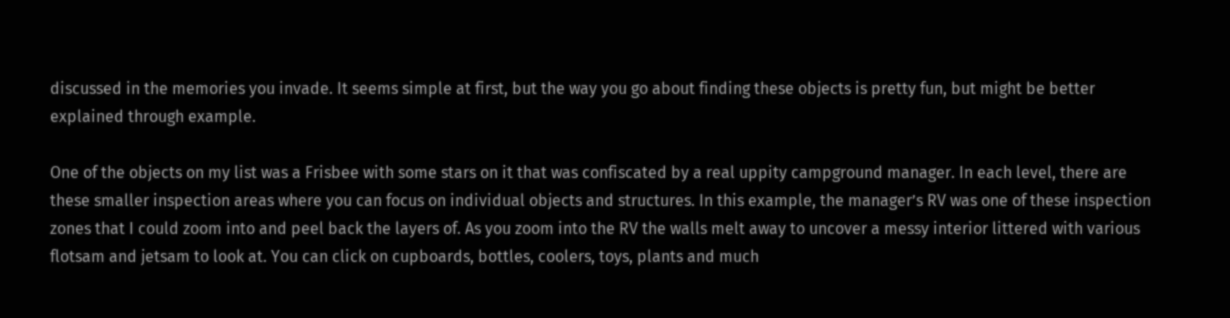discussed in the memories you invade. It seems simple at first, but the way you go about finding these objects is pretty fun, but might be better explained through example.

One of the objects on my list was a Frisbee with some stars on it that was confiscated by a real uppity campground manager. In each level, there are these smaller inspection areas where you can focus on individual objects and structures. In this example, the manager’s RV was one of these inspection zones that I could zoom into and peel back the layers of. As you zoom into the RV the walls melt away to uncover a messy interior littered with various flotsam and jetsam to look at. You can click on cupboards, bottles, coolers, toys, plants and much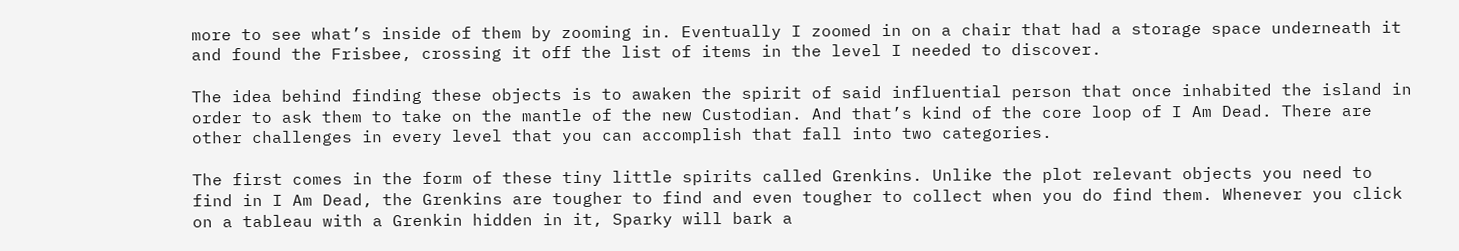more to see what’s inside of them by zooming in. Eventually I zoomed in on a chair that had a storage space underneath it and found the Frisbee, crossing it off the list of items in the level I needed to discover.

The idea behind finding these objects is to awaken the spirit of said influential person that once inhabited the island in order to ask them to take on the mantle of the new Custodian. And that’s kind of the core loop of I Am Dead. There are other challenges in every level that you can accomplish that fall into two categories.

The first comes in the form of these tiny little spirits called Grenkins. Unlike the plot relevant objects you need to find in I Am Dead, the Grenkins are tougher to find and even tougher to collect when you do find them. Whenever you click on a tableau with a Grenkin hidden in it, Sparky will bark a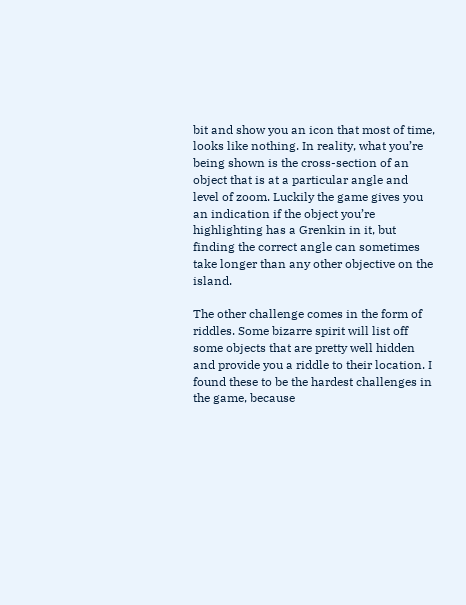bit and show you an icon that most of time, looks like nothing. In reality, what you’re being shown is the cross-section of an object that is at a particular angle and level of zoom. Luckily the game gives you an indication if the object you’re highlighting has a Grenkin in it, but finding the correct angle can sometimes take longer than any other objective on the island.

The other challenge comes in the form of riddles. Some bizarre spirit will list off some objects that are pretty well hidden and provide you a riddle to their location. I found these to be the hardest challenges in the game, because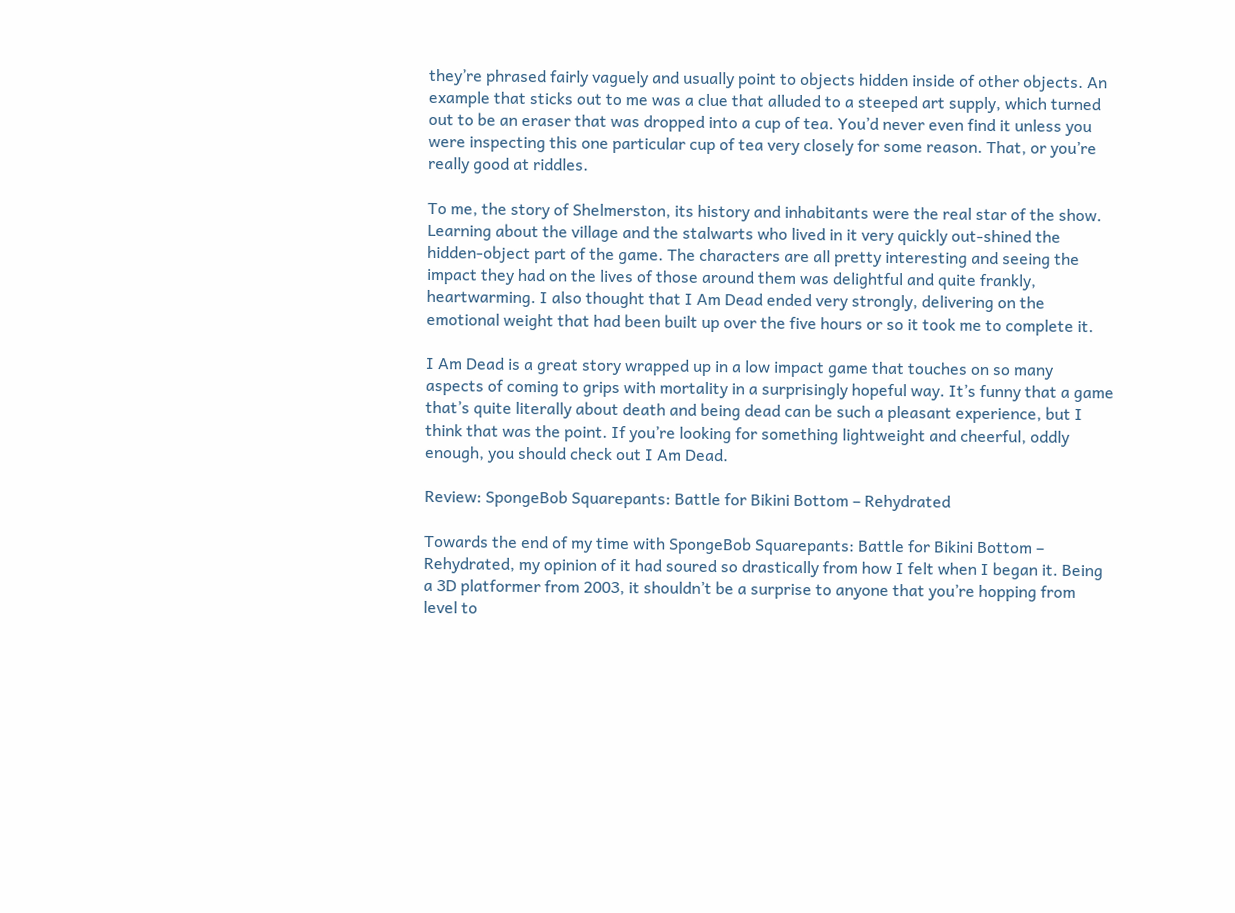they’re phrased fairly vaguely and usually point to objects hidden inside of other objects. An example that sticks out to me was a clue that alluded to a steeped art supply, which turned out to be an eraser that was dropped into a cup of tea. You’d never even find it unless you were inspecting this one particular cup of tea very closely for some reason. That, or you’re really good at riddles.

To me, the story of Shelmerston, its history and inhabitants were the real star of the show. Learning about the village and the stalwarts who lived in it very quickly out-shined the hidden-object part of the game. The characters are all pretty interesting and seeing the impact they had on the lives of those around them was delightful and quite frankly, heartwarming. I also thought that I Am Dead ended very strongly, delivering on the emotional weight that had been built up over the five hours or so it took me to complete it.

I Am Dead is a great story wrapped up in a low impact game that touches on so many aspects of coming to grips with mortality in a surprisingly hopeful way. It’s funny that a game that’s quite literally about death and being dead can be such a pleasant experience, but I think that was the point. If you’re looking for something lightweight and cheerful, oddly enough, you should check out I Am Dead.

Review: SpongeBob Squarepants: Battle for Bikini Bottom – Rehydrated

Towards the end of my time with SpongeBob Squarepants: Battle for Bikini Bottom – Rehydrated, my opinion of it had soured so drastically from how I felt when I began it. Being a 3D platformer from 2003, it shouldn’t be a surprise to anyone that you’re hopping from level to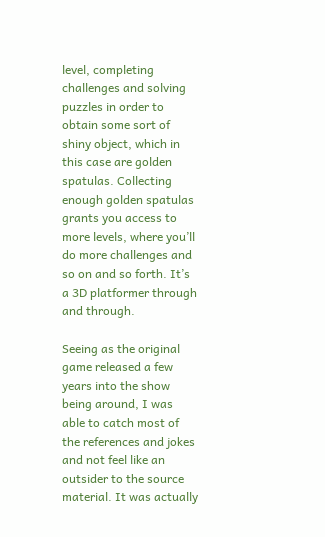level, completing challenges and solving puzzles in order to obtain some sort of shiny object, which in this case are golden spatulas. Collecting enough golden spatulas grants you access to more levels, where you’ll do more challenges and so on and so forth. It’s a 3D platformer through and through.

Seeing as the original game released a few years into the show being around, I was able to catch most of the references and jokes and not feel like an outsider to the source material. It was actually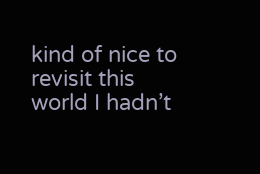kind of nice to revisit this world I hadn’t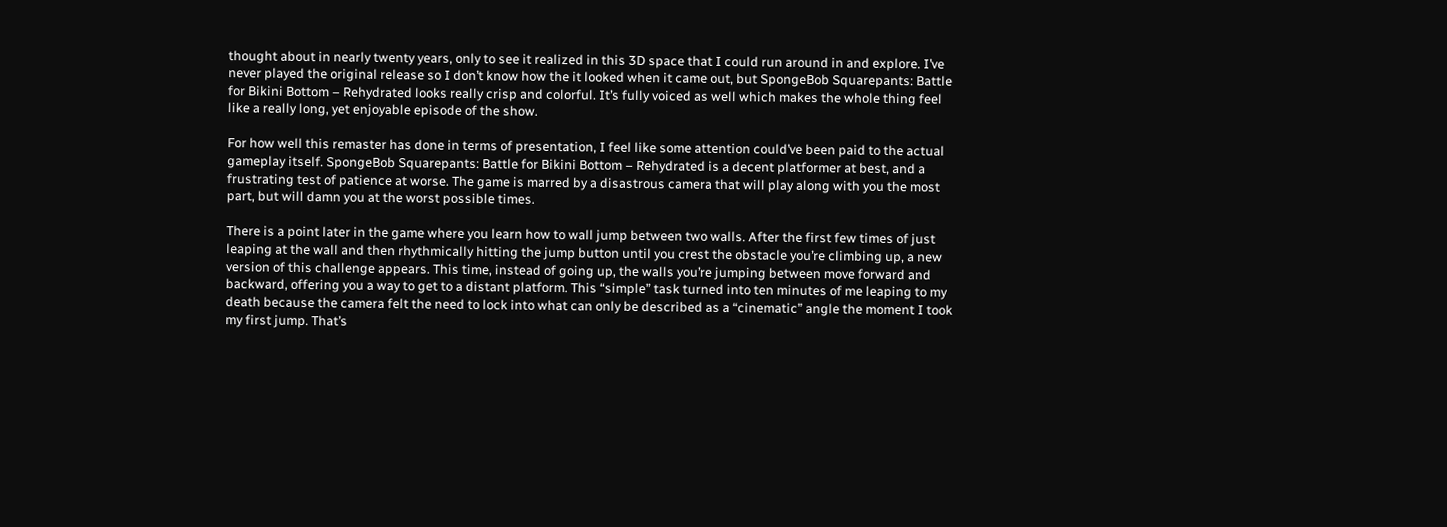thought about in nearly twenty years, only to see it realized in this 3D space that I could run around in and explore. I’ve never played the original release so I don’t know how the it looked when it came out, but SpongeBob Squarepants: Battle for Bikini Bottom – Rehydrated looks really crisp and colorful. It’s fully voiced as well which makes the whole thing feel like a really long, yet enjoyable episode of the show.

For how well this remaster has done in terms of presentation, I feel like some attention could’ve been paid to the actual gameplay itself. SpongeBob Squarepants: Battle for Bikini Bottom – Rehydrated is a decent platformer at best, and a frustrating test of patience at worse. The game is marred by a disastrous camera that will play along with you the most part, but will damn you at the worst possible times.

There is a point later in the game where you learn how to wall jump between two walls. After the first few times of just leaping at the wall and then rhythmically hitting the jump button until you crest the obstacle you’re climbing up, a new version of this challenge appears. This time, instead of going up, the walls you’re jumping between move forward and backward, offering you a way to get to a distant platform. This “simple” task turned into ten minutes of me leaping to my death because the camera felt the need to lock into what can only be described as a “cinematic” angle the moment I took my first jump. That’s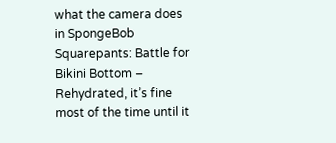what the camera does in SpongeBob Squarepants: Battle for Bikini Bottom – Rehydrated, it’s fine most of the time until it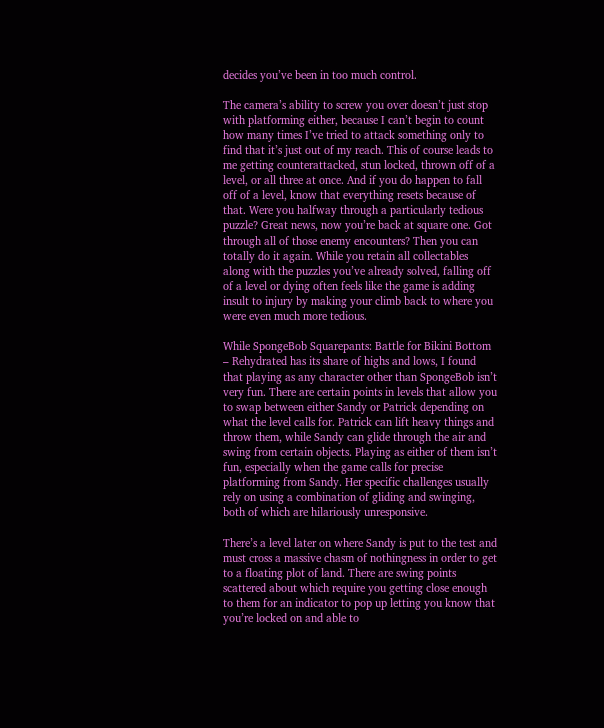decides you’ve been in too much control.

The camera’s ability to screw you over doesn’t just stop with platforming either, because I can’t begin to count how many times I’ve tried to attack something only to find that it’s just out of my reach. This of course leads to me getting counterattacked, stun locked, thrown off of a level, or all three at once. And if you do happen to fall off of a level, know that everything resets because of that. Were you halfway through a particularly tedious puzzle? Great news, now you’re back at square one. Got through all of those enemy encounters? Then you can totally do it again. While you retain all collectables along with the puzzles you’ve already solved, falling off of a level or dying often feels like the game is adding insult to injury by making your climb back to where you were even much more tedious.

While SpongeBob Squarepants: Battle for Bikini Bottom – Rehydrated has its share of highs and lows, I found that playing as any character other than SpongeBob isn’t very fun. There are certain points in levels that allow you to swap between either Sandy or Patrick depending on what the level calls for. Patrick can lift heavy things and throw them, while Sandy can glide through the air and swing from certain objects. Playing as either of them isn’t fun, especially when the game calls for precise platforming from Sandy. Her specific challenges usually rely on using a combination of gliding and swinging, both of which are hilariously unresponsive.

There’s a level later on where Sandy is put to the test and must cross a massive chasm of nothingness in order to get to a floating plot of land. There are swing points scattered about which require you getting close enough to them for an indicator to pop up letting you know that you’re locked on and able to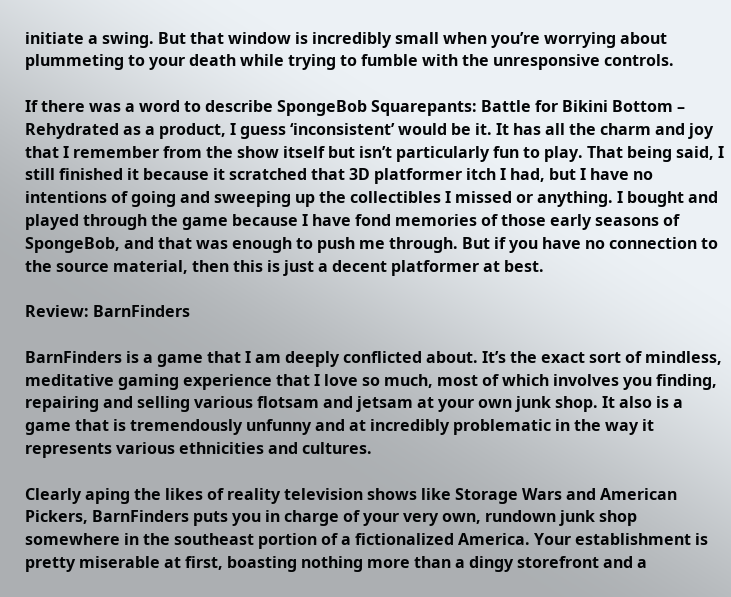initiate a swing. But that window is incredibly small when you’re worrying about plummeting to your death while trying to fumble with the unresponsive controls.

If there was a word to describe SpongeBob Squarepants: Battle for Bikini Bottom – Rehydrated as a product, I guess ‘inconsistent’ would be it. It has all the charm and joy that I remember from the show itself but isn’t particularly fun to play. That being said, I still finished it because it scratched that 3D platformer itch I had, but I have no intentions of going and sweeping up the collectibles I missed or anything. I bought and played through the game because I have fond memories of those early seasons of SpongeBob, and that was enough to push me through. But if you have no connection to the source material, then this is just a decent platformer at best.

Review: BarnFinders

BarnFinders is a game that I am deeply conflicted about. It’s the exact sort of mindless, meditative gaming experience that I love so much, most of which involves you finding, repairing and selling various flotsam and jetsam at your own junk shop. It also is a game that is tremendously unfunny and at incredibly problematic in the way it represents various ethnicities and cultures.

Clearly aping the likes of reality television shows like Storage Wars and American Pickers, BarnFinders puts you in charge of your very own, rundown junk shop somewhere in the southeast portion of a fictionalized America. Your establishment is pretty miserable at first, boasting nothing more than a dingy storefront and a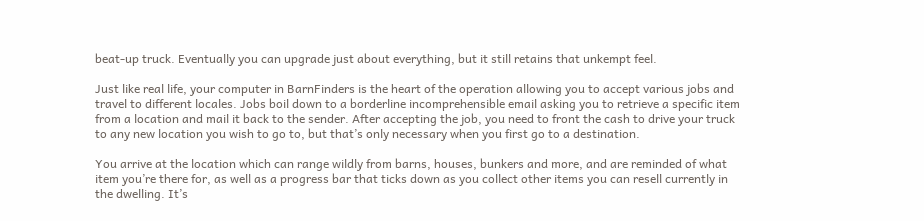beat-up truck. Eventually you can upgrade just about everything, but it still retains that unkempt feel.

Just like real life, your computer in BarnFinders is the heart of the operation allowing you to accept various jobs and travel to different locales. Jobs boil down to a borderline incomprehensible email asking you to retrieve a specific item from a location and mail it back to the sender. After accepting the job, you need to front the cash to drive your truck to any new location you wish to go to, but that’s only necessary when you first go to a destination.

You arrive at the location which can range wildly from barns, houses, bunkers and more, and are reminded of what item you’re there for, as well as a progress bar that ticks down as you collect other items you can resell currently in the dwelling. It’s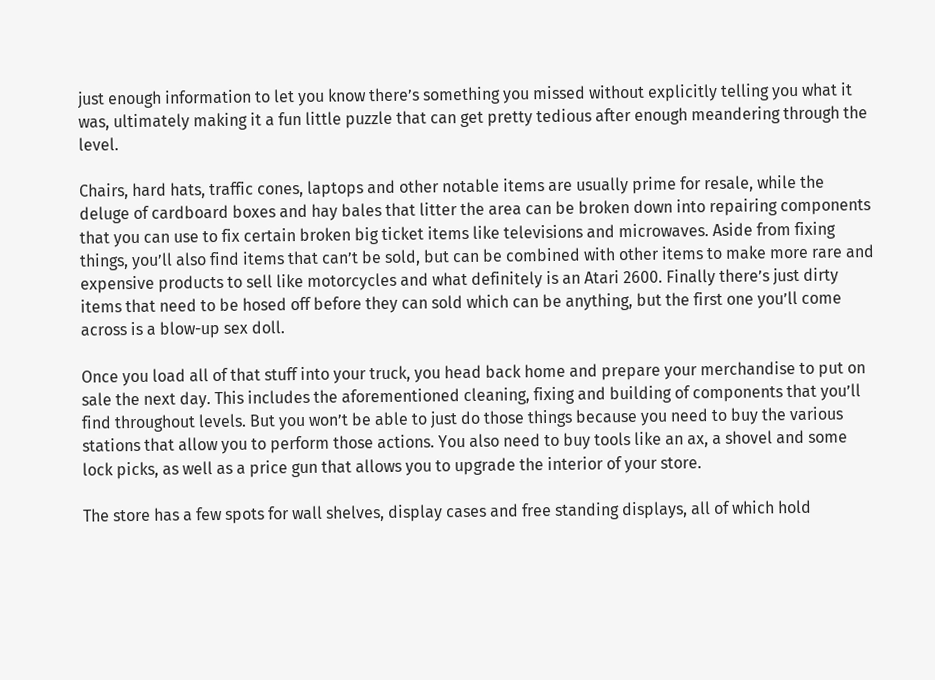just enough information to let you know there’s something you missed without explicitly telling you what it was, ultimately making it a fun little puzzle that can get pretty tedious after enough meandering through the level.

Chairs, hard hats, traffic cones, laptops and other notable items are usually prime for resale, while the deluge of cardboard boxes and hay bales that litter the area can be broken down into repairing components that you can use to fix certain broken big ticket items like televisions and microwaves. Aside from fixing things, you’ll also find items that can’t be sold, but can be combined with other items to make more rare and expensive products to sell like motorcycles and what definitely is an Atari 2600. Finally there’s just dirty items that need to be hosed off before they can sold which can be anything, but the first one you’ll come across is a blow-up sex doll.

Once you load all of that stuff into your truck, you head back home and prepare your merchandise to put on sale the next day. This includes the aforementioned cleaning, fixing and building of components that you’ll find throughout levels. But you won’t be able to just do those things because you need to buy the various stations that allow you to perform those actions. You also need to buy tools like an ax, a shovel and some lock picks, as well as a price gun that allows you to upgrade the interior of your store.

The store has a few spots for wall shelves, display cases and free standing displays, all of which hold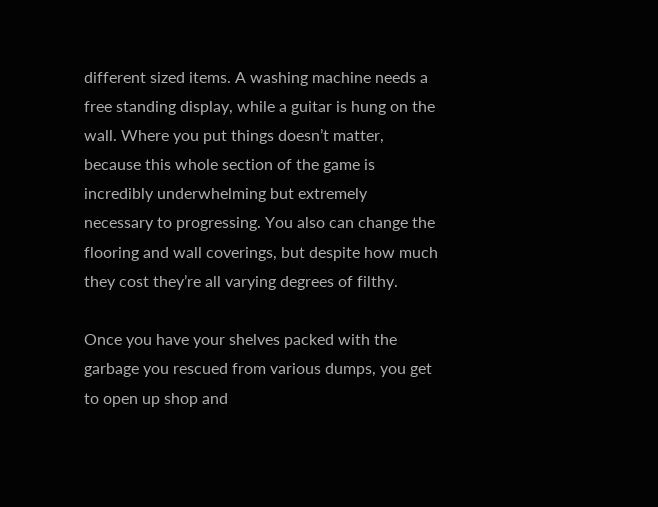different sized items. A washing machine needs a free standing display, while a guitar is hung on the wall. Where you put things doesn’t matter, because this whole section of the game is incredibly underwhelming but extremely necessary to progressing. You also can change the flooring and wall coverings, but despite how much they cost they’re all varying degrees of filthy.

Once you have your shelves packed with the garbage you rescued from various dumps, you get to open up shop and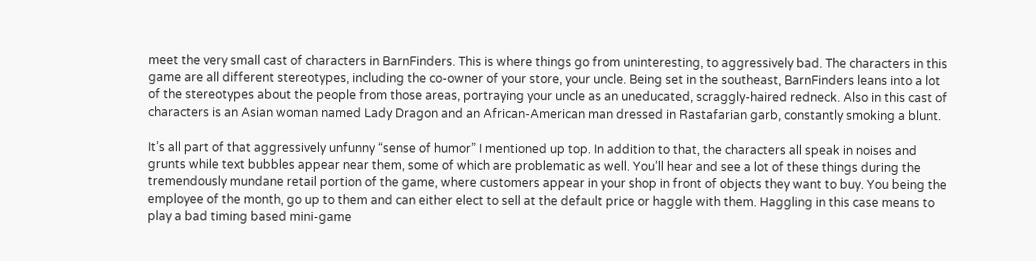meet the very small cast of characters in BarnFinders. This is where things go from uninteresting, to aggressively bad. The characters in this game are all different stereotypes, including the co-owner of your store, your uncle. Being set in the southeast, BarnFinders leans into a lot of the stereotypes about the people from those areas, portraying your uncle as an uneducated, scraggly-haired redneck. Also in this cast of characters is an Asian woman named Lady Dragon and an African-American man dressed in Rastafarian garb, constantly smoking a blunt.

It’s all part of that aggressively unfunny “sense of humor” I mentioned up top. In addition to that, the characters all speak in noises and grunts while text bubbles appear near them, some of which are problematic as well. You’ll hear and see a lot of these things during the tremendously mundane retail portion of the game, where customers appear in your shop in front of objects they want to buy. You being the employee of the month, go up to them and can either elect to sell at the default price or haggle with them. Haggling in this case means to play a bad timing based mini-game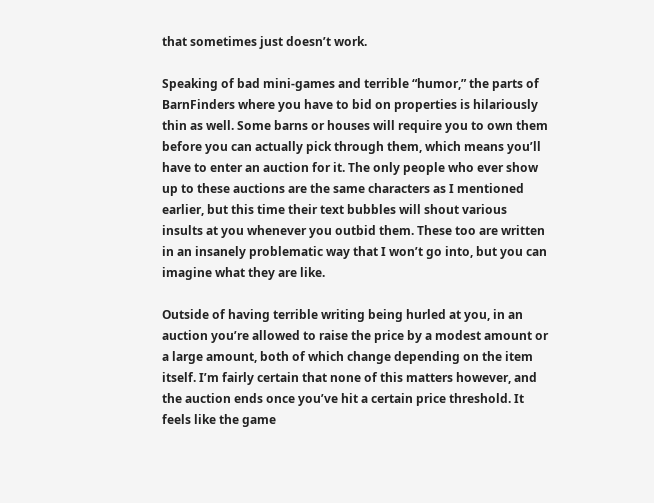that sometimes just doesn’t work.

Speaking of bad mini-games and terrible “humor,” the parts of BarnFinders where you have to bid on properties is hilariously thin as well. Some barns or houses will require you to own them before you can actually pick through them, which means you’ll have to enter an auction for it. The only people who ever show up to these auctions are the same characters as I mentioned earlier, but this time their text bubbles will shout various insults at you whenever you outbid them. These too are written in an insanely problematic way that I won’t go into, but you can imagine what they are like.

Outside of having terrible writing being hurled at you, in an auction you’re allowed to raise the price by a modest amount or a large amount, both of which change depending on the item itself. I’m fairly certain that none of this matters however, and the auction ends once you’ve hit a certain price threshold. It feels like the game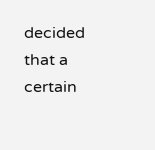decided that a certain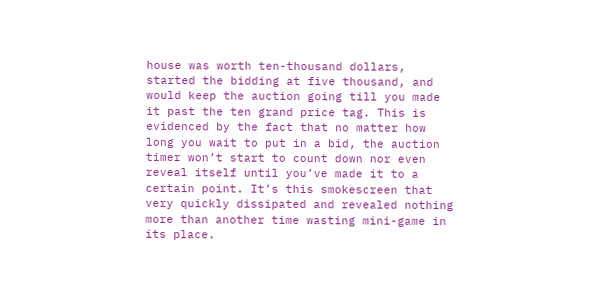house was worth ten-thousand dollars, started the bidding at five thousand, and would keep the auction going till you made it past the ten grand price tag. This is evidenced by the fact that no matter how long you wait to put in a bid, the auction timer won’t start to count down nor even reveal itself until you’ve made it to a certain point. It’s this smokescreen that very quickly dissipated and revealed nothing more than another time wasting mini-game in its place.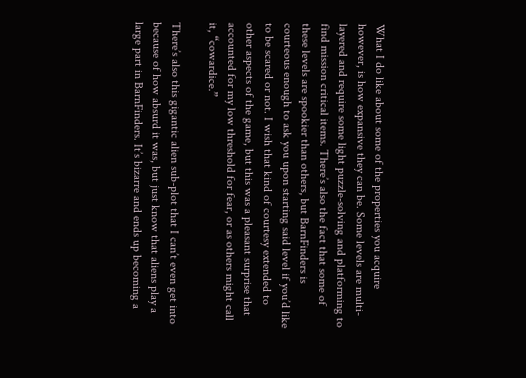What I do like about some of the properties you acquire however, is how expansive they can be. Some levels are multi-layered and require some light puzzle-solving and platforming to find mission critical items. There’s also the fact that some of these levels are spookier than others, but BarnFinders is courteous enough to ask you upon starting said level if you’d like to be scared or not. I wish that kind of courtesy extended to other aspects of the game, but this was a pleasant surprise that accounted for my low threshold for fear, or as others might call it, “cowardice.”

There’s also this gigantic alien sub-plot that I can’t even get into because of how absurd it was, but just know that aliens play a large part in BarnFinders. It’s bizarre and ends up becoming a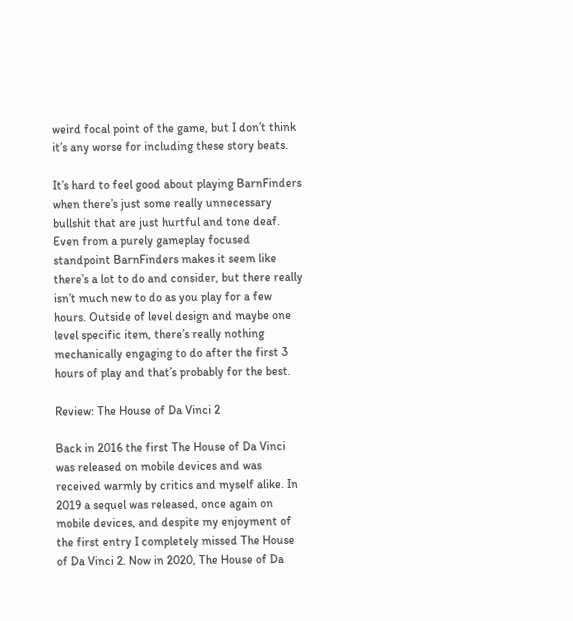weird focal point of the game, but I don’t think it’s any worse for including these story beats.

It’s hard to feel good about playing BarnFinders when there’s just some really unnecessary bullshit that are just hurtful and tone deaf. Even from a purely gameplay focused standpoint BarnFinders makes it seem like there’s a lot to do and consider, but there really isn’t much new to do as you play for a few hours. Outside of level design and maybe one level specific item, there’s really nothing mechanically engaging to do after the first 3 hours of play and that’s probably for the best.

Review: The House of Da Vinci 2

Back in 2016 the first The House of Da Vinci was released on mobile devices and was received warmly by critics and myself alike. In 2019 a sequel was released, once again on mobile devices, and despite my enjoyment of the first entry I completely missed The House of Da Vinci 2. Now in 2020, The House of Da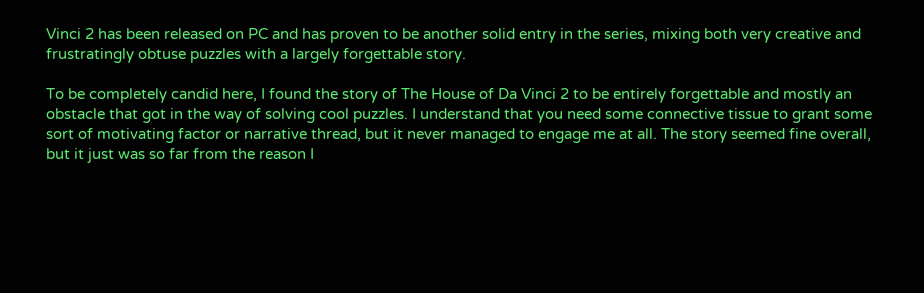Vinci 2 has been released on PC and has proven to be another solid entry in the series, mixing both very creative and frustratingly obtuse puzzles with a largely forgettable story.

To be completely candid here, I found the story of The House of Da Vinci 2 to be entirely forgettable and mostly an obstacle that got in the way of solving cool puzzles. I understand that you need some connective tissue to grant some sort of motivating factor or narrative thread, but it never managed to engage me at all. The story seemed fine overall, but it just was so far from the reason I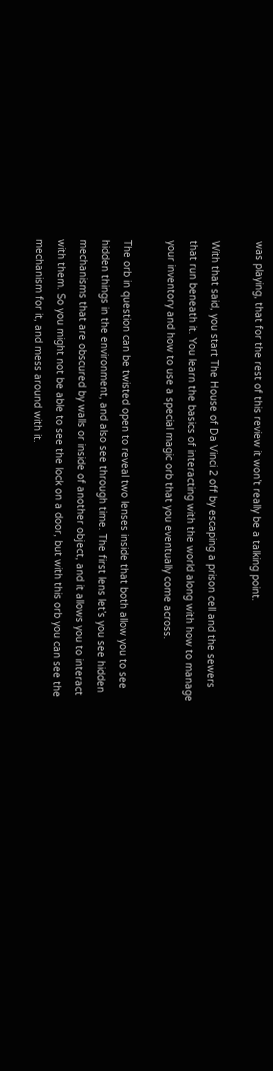was playing, that for the rest of this review it won’t really be a talking point.

With that said, you start The House of Da Vinci 2 off by escaping a prison cell and the sewers that run beneath it. You learn the basics of interacting with the world along with how to manage your inventory and how to use a special magic orb that you eventually come across.

The orb in question can be twisted open to reveal two lenses inside that both allow you to see hidden things in the environment, and also see through time. The first lens let’s you see hidden mechanisms that are obscured by walls or inside of another object, and it allows you to interact with them. So you might not be able to see the lock on a door, but with this orb you can see the mechanism for it, and mess around with it.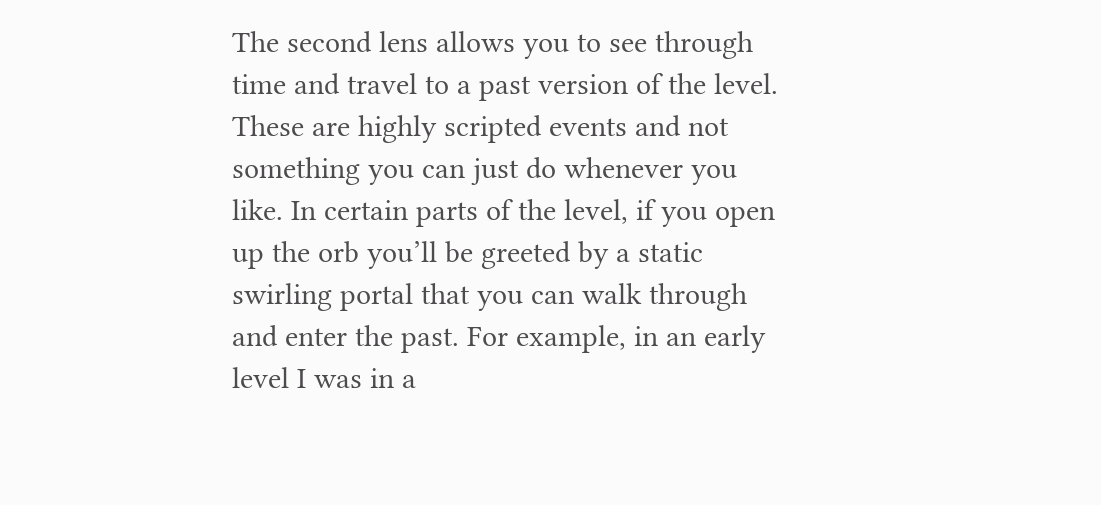The second lens allows you to see through time and travel to a past version of the level. These are highly scripted events and not something you can just do whenever you like. In certain parts of the level, if you open up the orb you’ll be greeted by a static swirling portal that you can walk through and enter the past. For example, in an early level I was in a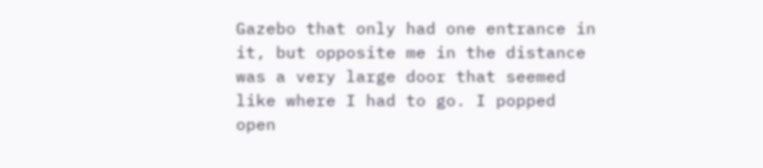Gazebo that only had one entrance in it, but opposite me in the distance was a very large door that seemed like where I had to go. I popped open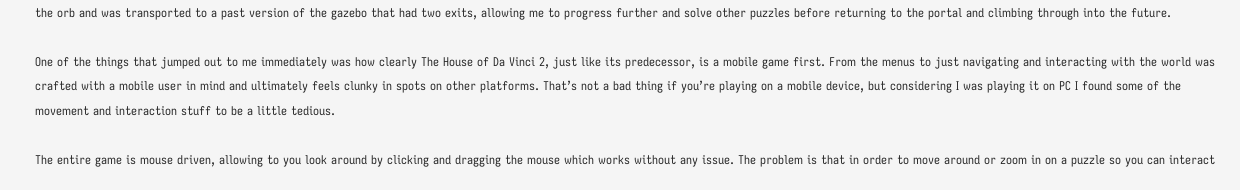the orb and was transported to a past version of the gazebo that had two exits, allowing me to progress further and solve other puzzles before returning to the portal and climbing through into the future.

One of the things that jumped out to me immediately was how clearly The House of Da Vinci 2, just like its predecessor, is a mobile game first. From the menus to just navigating and interacting with the world was crafted with a mobile user in mind and ultimately feels clunky in spots on other platforms. That’s not a bad thing if you’re playing on a mobile device, but considering I was playing it on PC I found some of the movement and interaction stuff to be a little tedious.

The entire game is mouse driven, allowing to you look around by clicking and dragging the mouse which works without any issue. The problem is that in order to move around or zoom in on a puzzle so you can interact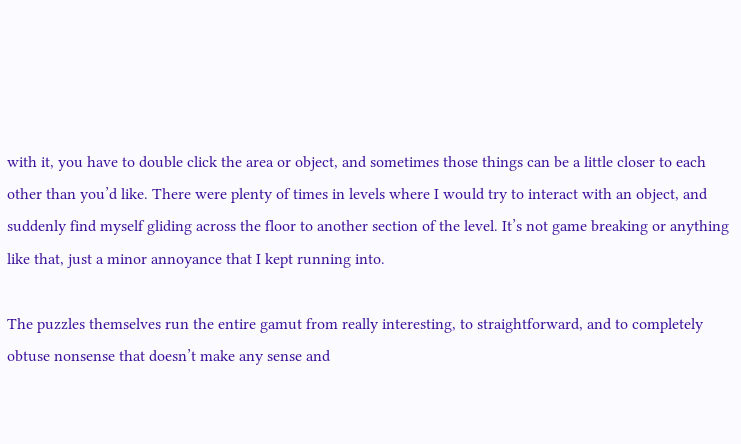with it, you have to double click the area or object, and sometimes those things can be a little closer to each other than you’d like. There were plenty of times in levels where I would try to interact with an object, and suddenly find myself gliding across the floor to another section of the level. It’s not game breaking or anything like that, just a minor annoyance that I kept running into.

The puzzles themselves run the entire gamut from really interesting, to straightforward, and to completely obtuse nonsense that doesn’t make any sense and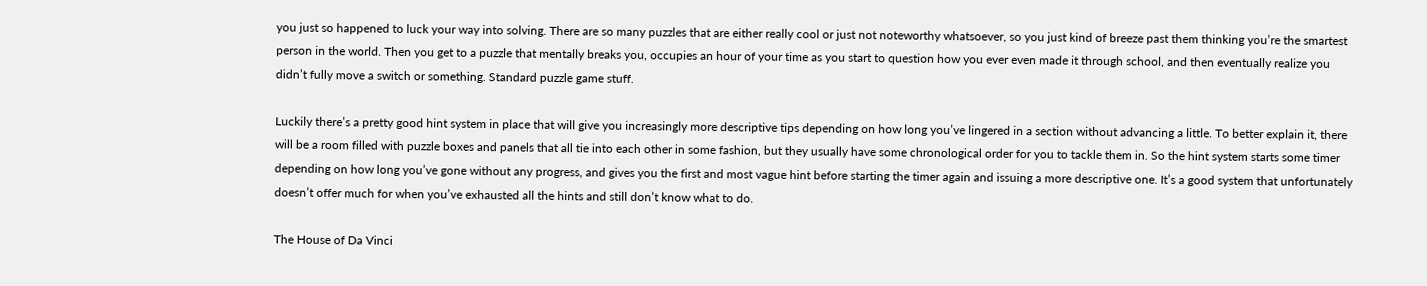you just so happened to luck your way into solving. There are so many puzzles that are either really cool or just not noteworthy whatsoever, so you just kind of breeze past them thinking you’re the smartest person in the world. Then you get to a puzzle that mentally breaks you, occupies an hour of your time as you start to question how you ever even made it through school, and then eventually realize you didn’t fully move a switch or something. Standard puzzle game stuff.

Luckily there’s a pretty good hint system in place that will give you increasingly more descriptive tips depending on how long you’ve lingered in a section without advancing a little. To better explain it, there will be a room filled with puzzle boxes and panels that all tie into each other in some fashion, but they usually have some chronological order for you to tackle them in. So the hint system starts some timer depending on how long you’ve gone without any progress, and gives you the first and most vague hint before starting the timer again and issuing a more descriptive one. It’s a good system that unfortunately doesn’t offer much for when you’ve exhausted all the hints and still don’t know what to do.

The House of Da Vinci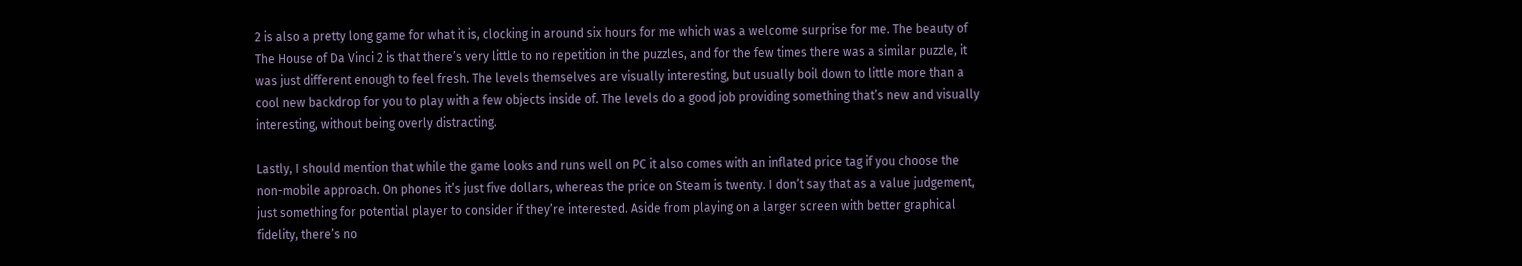2 is also a pretty long game for what it is, clocking in around six hours for me which was a welcome surprise for me. The beauty of The House of Da Vinci 2 is that there’s very little to no repetition in the puzzles, and for the few times there was a similar puzzle, it was just different enough to feel fresh. The levels themselves are visually interesting, but usually boil down to little more than a cool new backdrop for you to play with a few objects inside of. The levels do a good job providing something that’s new and visually interesting, without being overly distracting.

Lastly, I should mention that while the game looks and runs well on PC it also comes with an inflated price tag if you choose the non-mobile approach. On phones it’s just five dollars, whereas the price on Steam is twenty. I don’t say that as a value judgement, just something for potential player to consider if they’re interested. Aside from playing on a larger screen with better graphical fidelity, there’s no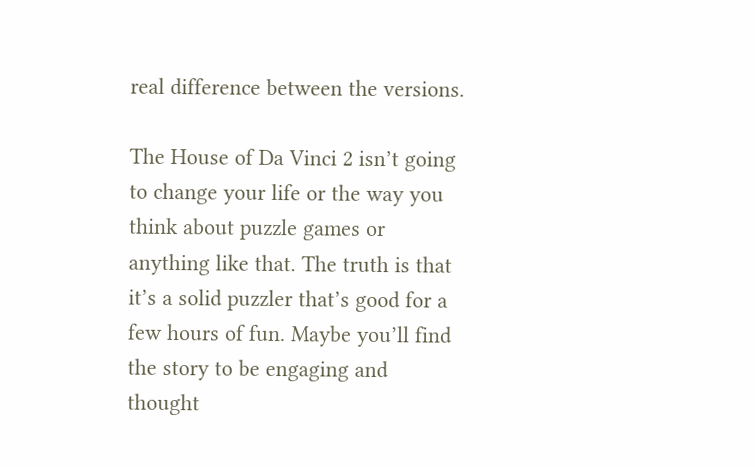real difference between the versions.

The House of Da Vinci 2 isn’t going to change your life or the way you think about puzzle games or anything like that. The truth is that it’s a solid puzzler that’s good for a few hours of fun. Maybe you’ll find the story to be engaging and thought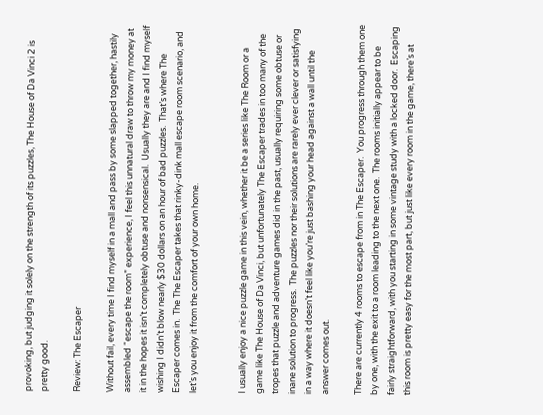provoking, but judging it solely on the strength of its puzzles, The House of Da Vinci 2 is pretty good.

Review: The Escaper

Without fail, every time I find myself in a mall and pass by some slapped together, hastily assembled “escape the room” experience, I feel this unnatural draw to throw my money at it in the hopes it isn’t completely obtuse and nonsensical.  Usually they are and I find myself wishing I didn’t blow nearly $30 dollars on an hour of bad puzzles.  That’s where The Escaper comes in.  The The Escaper takes that rinky-dink mall escape room scenario, and let’s you enjoy it from the comfort of your own home.


I usually enjoy a nice puzzle game in this vein, whether it be a series like The Room or a game like The House of Da Vinci, but unfortunately The Escaper trades in too many of the tropes that puzzle and adventure games did in the past, usually requiring some obtuse or inane solution to progress.  The puzzles nor their solutions are rarely ever clever or satisfying in a way where it doesn’t feel like you’re just bashing your head against a wall until the answer comes out.

There are currently 4 rooms to escape from in The Escaper.  You progress through them one by one, with the exit to a room leading to the next one.  The rooms initially appear to be fairly straightforward, with you starting in some vintage study with a locked door.  Escaping this room is pretty easy for the most part, but just like every room in the game, there’s at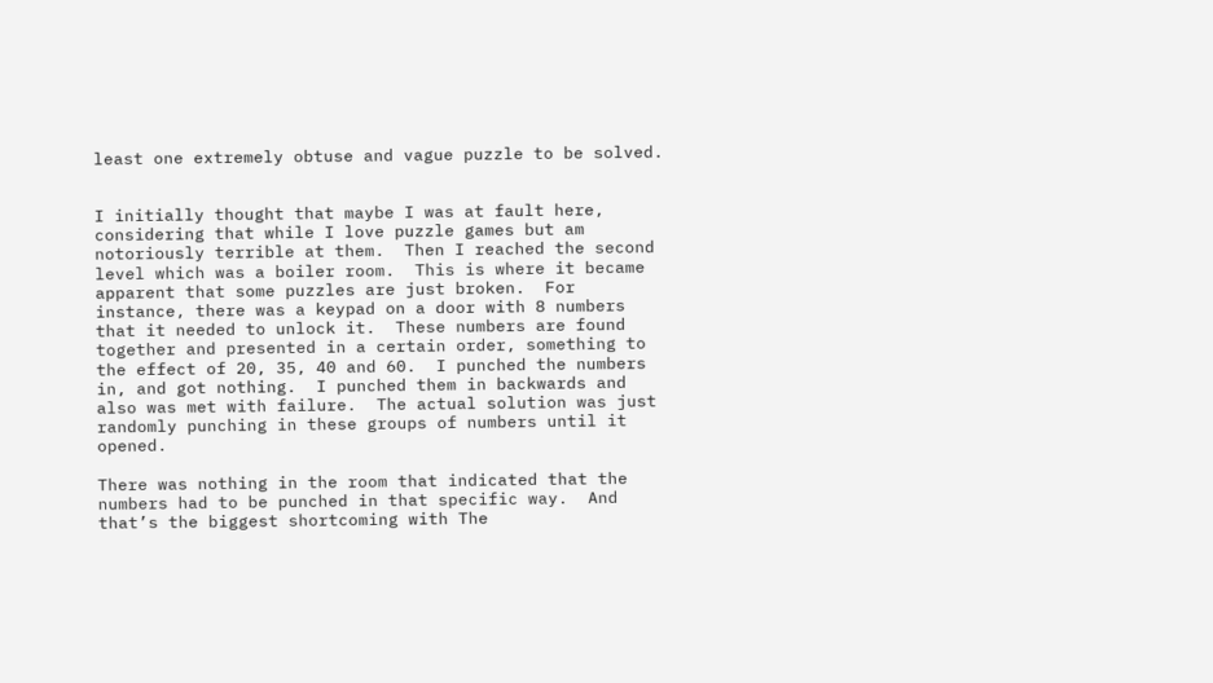least one extremely obtuse and vague puzzle to be solved.


I initially thought that maybe I was at fault here, considering that while I love puzzle games but am notoriously terrible at them.  Then I reached the second level which was a boiler room.  This is where it became apparent that some puzzles are just broken.  For instance, there was a keypad on a door with 8 numbers that it needed to unlock it.  These numbers are found together and presented in a certain order, something to the effect of 20, 35, 40 and 60.  I punched the numbers in, and got nothing.  I punched them in backwards and also was met with failure.  The actual solution was just randomly punching in these groups of numbers until it opened.

There was nothing in the room that indicated that the numbers had to be punched in that specific way.  And that’s the biggest shortcoming with The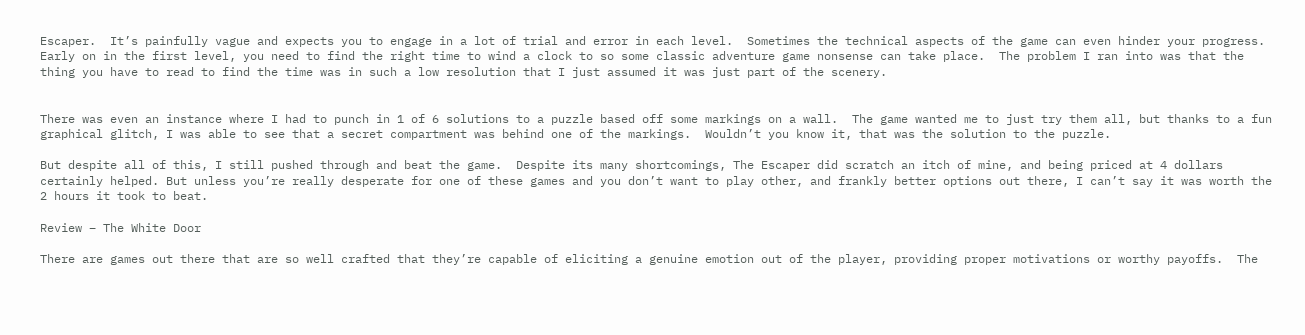Escaper.  It’s painfully vague and expects you to engage in a lot of trial and error in each level.  Sometimes the technical aspects of the game can even hinder your progress.  Early on in the first level, you need to find the right time to wind a clock to so some classic adventure game nonsense can take place.  The problem I ran into was that the thing you have to read to find the time was in such a low resolution that I just assumed it was just part of the scenery.


There was even an instance where I had to punch in 1 of 6 solutions to a puzzle based off some markings on a wall.  The game wanted me to just try them all, but thanks to a fun graphical glitch, I was able to see that a secret compartment was behind one of the markings.  Wouldn’t you know it, that was the solution to the puzzle.

But despite all of this, I still pushed through and beat the game.  Despite its many shortcomings, The Escaper did scratch an itch of mine, and being priced at 4 dollars certainly helped. But unless you’re really desperate for one of these games and you don’t want to play other, and frankly better options out there, I can’t say it was worth the 2 hours it took to beat.

Review – The White Door

There are games out there that are so well crafted that they’re capable of eliciting a genuine emotion out of the player, providing proper motivations or worthy payoffs.  The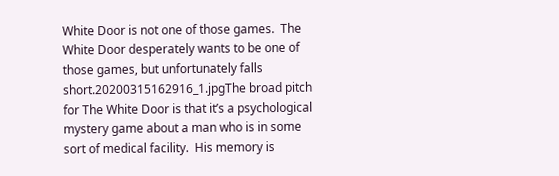White Door is not one of those games.  The White Door desperately wants to be one of those games, but unfortunately falls short.20200315162916_1.jpgThe broad pitch for The White Door is that it’s a psychological mystery game about a man who is in some sort of medical facility.  His memory is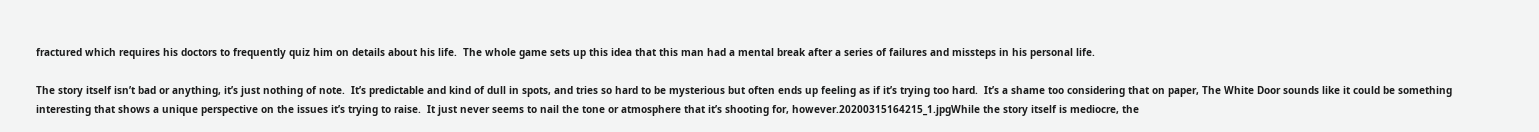fractured which requires his doctors to frequently quiz him on details about his life.  The whole game sets up this idea that this man had a mental break after a series of failures and missteps in his personal life.

The story itself isn’t bad or anything, it’s just nothing of note.  It’s predictable and kind of dull in spots, and tries so hard to be mysterious but often ends up feeling as if it’s trying too hard.  It’s a shame too considering that on paper, The White Door sounds like it could be something interesting that shows a unique perspective on the issues it’s trying to raise.  It just never seems to nail the tone or atmosphere that it’s shooting for, however.20200315164215_1.jpgWhile the story itself is mediocre, the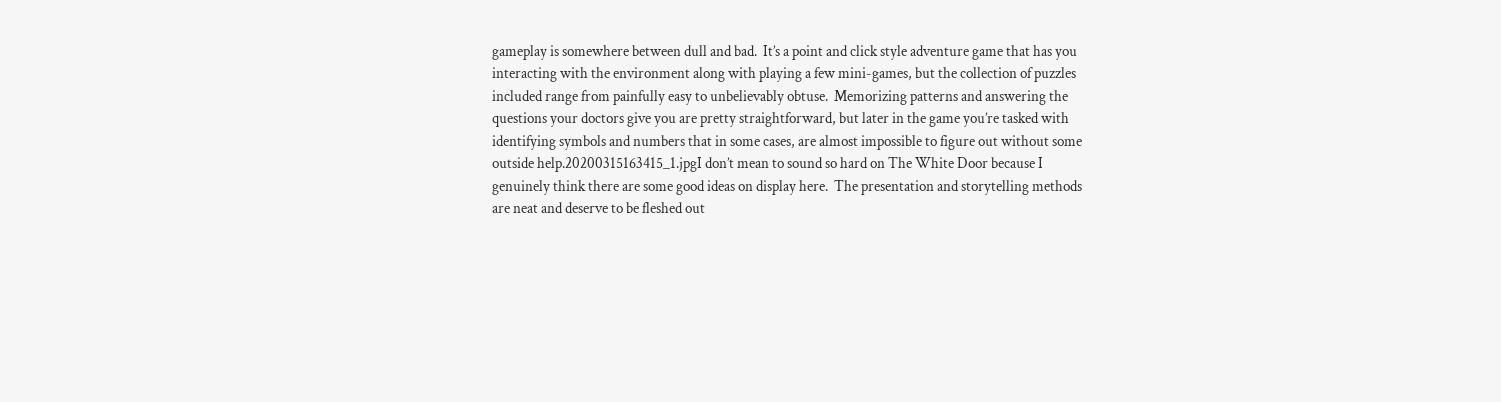gameplay is somewhere between dull and bad.  It’s a point and click style adventure game that has you interacting with the environment along with playing a few mini-games, but the collection of puzzles included range from painfully easy to unbelievably obtuse.  Memorizing patterns and answering the questions your doctors give you are pretty straightforward, but later in the game you’re tasked with identifying symbols and numbers that in some cases, are almost impossible to figure out without some outside help.20200315163415_1.jpgI don’t mean to sound so hard on The White Door because I genuinely think there are some good ideas on display here.  The presentation and storytelling methods are neat and deserve to be fleshed out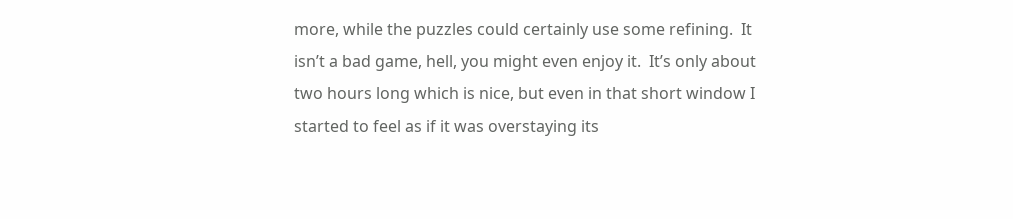more, while the puzzles could certainly use some refining.  It isn’t a bad game, hell, you might even enjoy it.  It’s only about two hours long which is nice, but even in that short window I started to feel as if it was overstaying its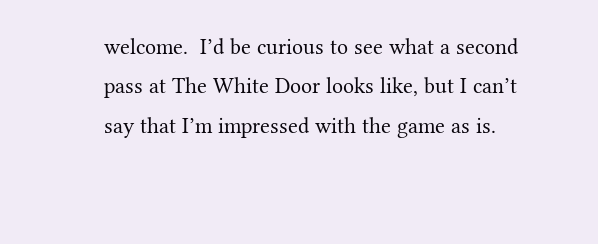welcome.  I’d be curious to see what a second pass at The White Door looks like, but I can’t say that I’m impressed with the game as is.